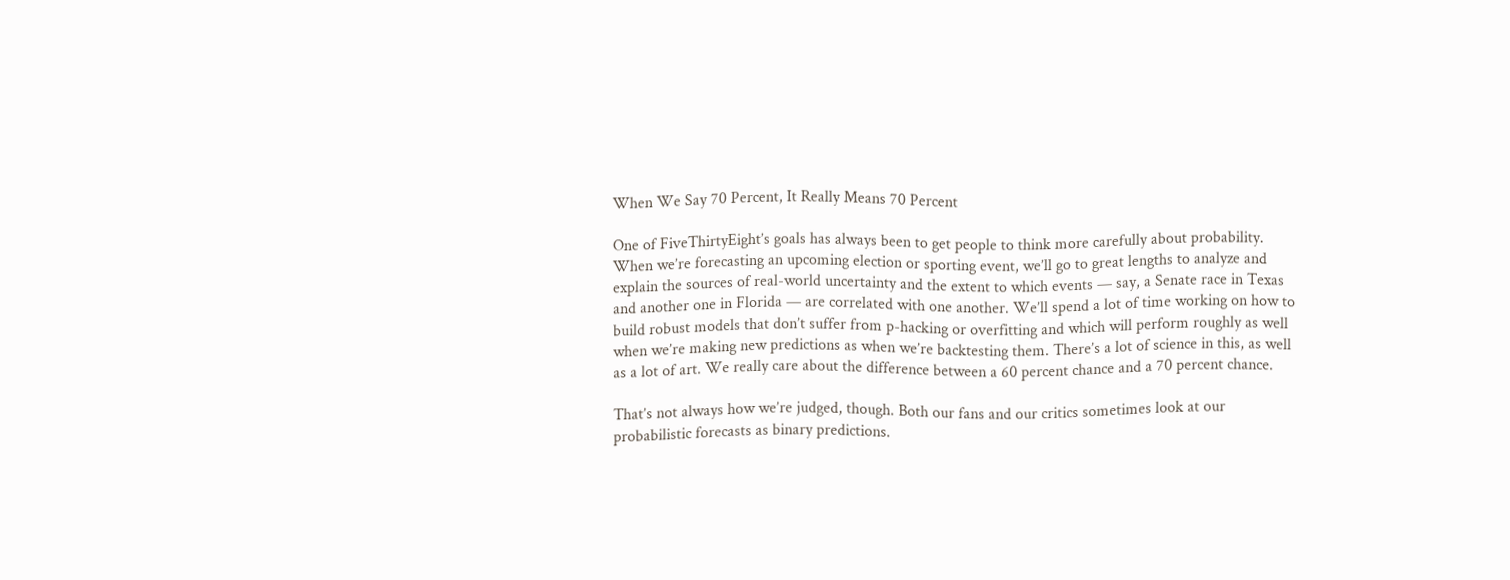When We Say 70 Percent, It Really Means 70 Percent

One of FiveThirtyEight’s goals has always been to get people to think more carefully about probability. When we’re forecasting an upcoming election or sporting event, we’ll go to great lengths to analyze and explain the sources of real-world uncertainty and the extent to which events — say, a Senate race in Texas and another one in Florida — are correlated with one another. We’ll spend a lot of time working on how to build robust models that don’t suffer from p-hacking or overfitting and which will perform roughly as well when we’re making new predictions as when we’re backtesting them. There’s a lot of science in this, as well as a lot of art. We really care about the difference between a 60 percent chance and a 70 percent chance.

That’s not always how we’re judged, though. Both our fans and our critics sometimes look at our probabilistic forecasts as binary predictions.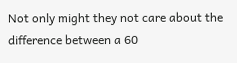Not only might they not care about the difference between a 60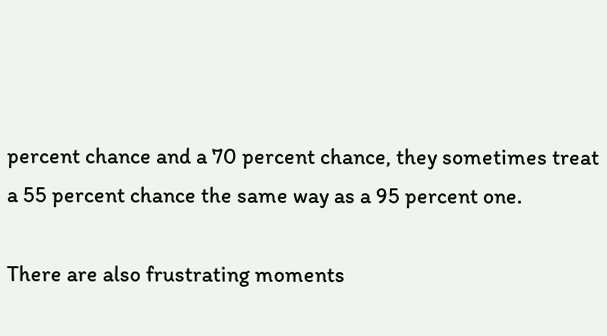percent chance and a 70 percent chance, they sometimes treat a 55 percent chance the same way as a 95 percent one.

There are also frustrating moments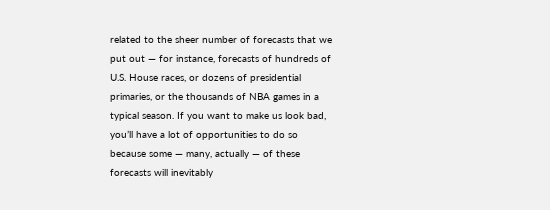related to the sheer number of forecasts that we put out — for instance, forecasts of hundreds of U.S. House races, or dozens of presidential primaries, or the thousands of NBA games in a typical season. If you want to make us look bad, you’ll have a lot of opportunities to do so because some — many, actually — of these forecasts will inevitably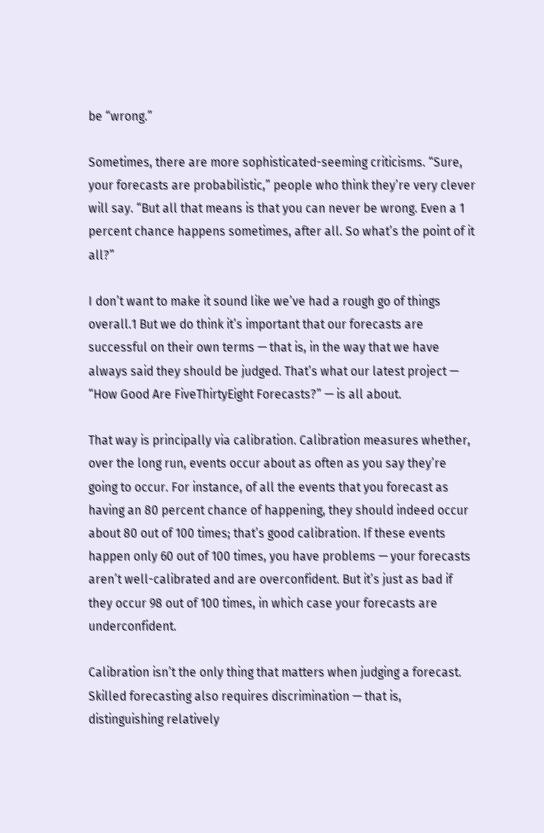be “wrong.”

Sometimes, there are more sophisticated-seeming criticisms. “Sure, your forecasts are probabilistic,” people who think they’re very clever will say. “But all that means is that you can never be wrong. Even a 1 percent chance happens sometimes, after all. So what’s the point of it all?”

I don’t want to make it sound like we’ve had a rough go of things overall.1 But we do think it’s important that our forecasts are successful on their own terms — that is, in the way that we have always said they should be judged. That’s what our latest project — “How Good Are FiveThirtyEight Forecasts?” — is all about.

That way is principally via calibration. Calibration measures whether, over the long run, events occur about as often as you say they’re going to occur. For instance, of all the events that you forecast as having an 80 percent chance of happening, they should indeed occur about 80 out of 100 times; that’s good calibration. If these events happen only 60 out of 100 times, you have problems — your forecasts aren’t well-calibrated and are overconfident. But it’s just as bad if they occur 98 out of 100 times, in which case your forecasts are underconfident.

Calibration isn’t the only thing that matters when judging a forecast. Skilled forecasting also requires discrimination — that is, distinguishing relatively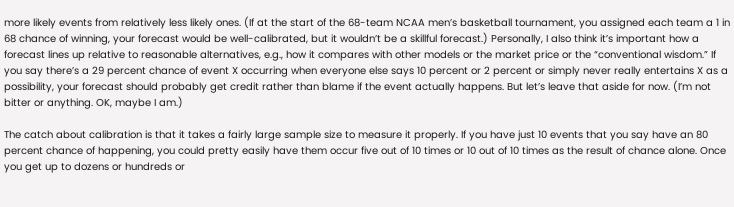more likely events from relatively less likely ones. (If at the start of the 68-team NCAA men’s basketball tournament, you assigned each team a 1 in 68 chance of winning, your forecast would be well-calibrated, but it wouldn’t be a skillful forecast.) Personally, I also think it’s important how a forecast lines up relative to reasonable alternatives, e.g., how it compares with other models or the market price or the “conventional wisdom.” If you say there’s a 29 percent chance of event X occurring when everyone else says 10 percent or 2 percent or simply never really entertains X as a possibility, your forecast should probably get credit rather than blame if the event actually happens. But let’s leave that aside for now. (I’m not bitter or anything. OK, maybe I am.)

The catch about calibration is that it takes a fairly large sample size to measure it properly. If you have just 10 events that you say have an 80 percent chance of happening, you could pretty easily have them occur five out of 10 times or 10 out of 10 times as the result of chance alone. Once you get up to dozens or hundreds or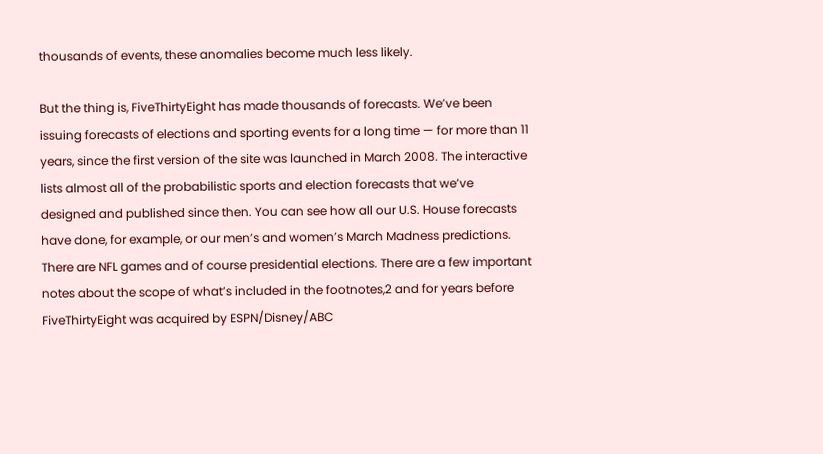thousands of events, these anomalies become much less likely.

But the thing is, FiveThirtyEight has made thousands of forecasts. We’ve been issuing forecasts of elections and sporting events for a long time — for more than 11 years, since the first version of the site was launched in March 2008. The interactive lists almost all of the probabilistic sports and election forecasts that we’ve designed and published since then. You can see how all our U.S. House forecasts have done, for example, or our men’s and women’s March Madness predictions. There are NFL games and of course presidential elections. There are a few important notes about the scope of what’s included in the footnotes,2 and for years before FiveThirtyEight was acquired by ESPN/Disney/ABC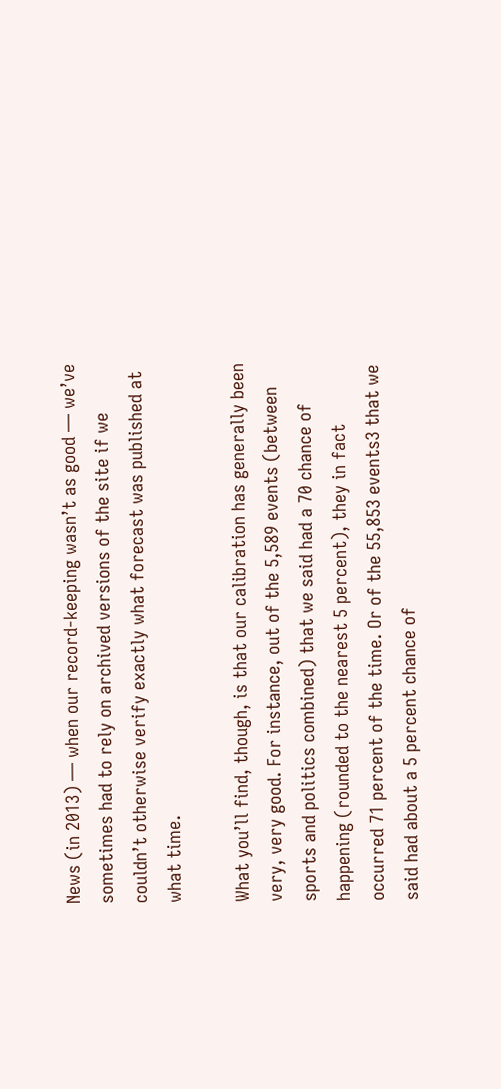News (in 2013) — when our record-keeping wasn’t as good — we’ve sometimes had to rely on archived versions of the site if we couldn’t otherwise verify exactly what forecast was published at what time.

What you’ll find, though, is that our calibration has generally been very, very good. For instance, out of the 5,589 events (between sports and politics combined) that we said had a 70 chance of happening (rounded to the nearest 5 percent), they in fact occurred 71 percent of the time. Or of the 55,853 events3 that we said had about a 5 percent chance of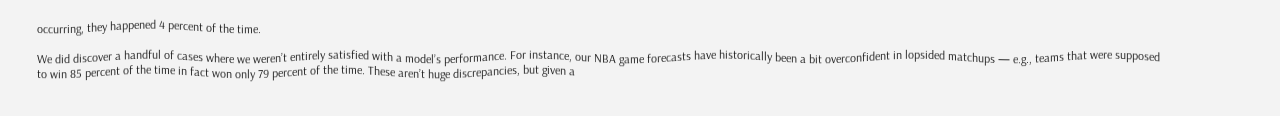occurring, they happened 4 percent of the time.

We did discover a handful of cases where we weren’t entirely satisfied with a model’s performance. For instance, our NBA game forecasts have historically been a bit overconfident in lopsided matchups — e.g., teams that were supposed to win 85 percent of the time in fact won only 79 percent of the time. These aren’t huge discrepancies, but given a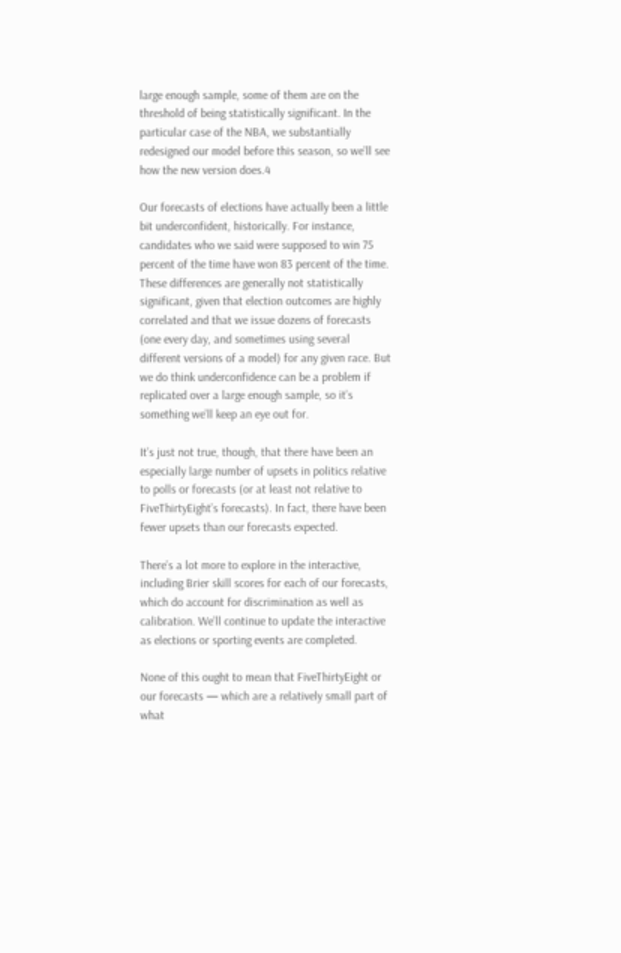large enough sample, some of them are on the threshold of being statistically significant. In the particular case of the NBA, we substantially redesigned our model before this season, so we’ll see how the new version does.4

Our forecasts of elections have actually been a little bit underconfident, historically. For instance, candidates who we said were supposed to win 75 percent of the time have won 83 percent of the time. These differences are generally not statistically significant, given that election outcomes are highly correlated and that we issue dozens of forecasts (one every day, and sometimes using several different versions of a model) for any given race. But we do think underconfidence can be a problem if replicated over a large enough sample, so it’s something we’ll keep an eye out for.

It’s just not true, though, that there have been an especially large number of upsets in politics relative to polls or forecasts (or at least not relative to FiveThirtyEight’s forecasts). In fact, there have been fewer upsets than our forecasts expected.

There’s a lot more to explore in the interactive, including Brier skill scores for each of our forecasts, which do account for discrimination as well as calibration. We’ll continue to update the interactive as elections or sporting events are completed.

None of this ought to mean that FiveThirtyEight or our forecasts — which are a relatively small part of what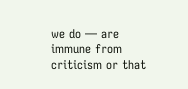we do — are immune from criticism or that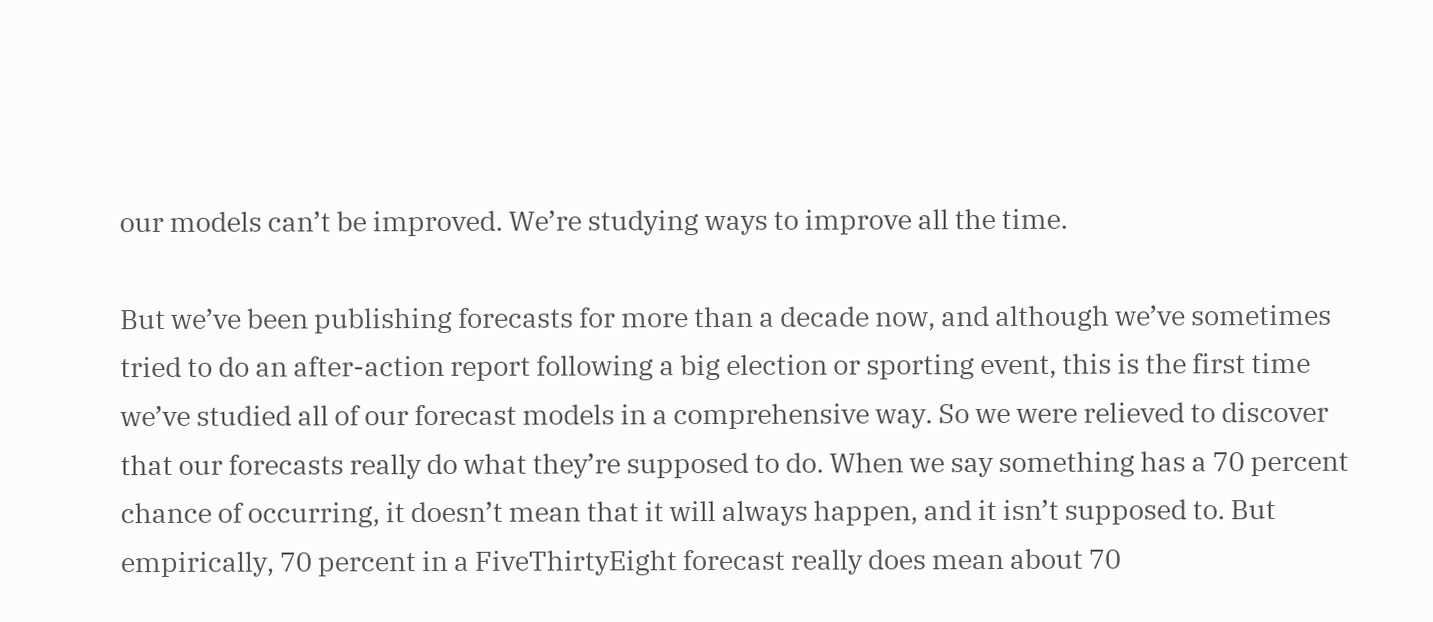our models can’t be improved. We’re studying ways to improve all the time.

But we’ve been publishing forecasts for more than a decade now, and although we’ve sometimes tried to do an after-action report following a big election or sporting event, this is the first time we’ve studied all of our forecast models in a comprehensive way. So we were relieved to discover that our forecasts really do what they’re supposed to do. When we say something has a 70 percent chance of occurring, it doesn’t mean that it will always happen, and it isn’t supposed to. But empirically, 70 percent in a FiveThirtyEight forecast really does mean about 70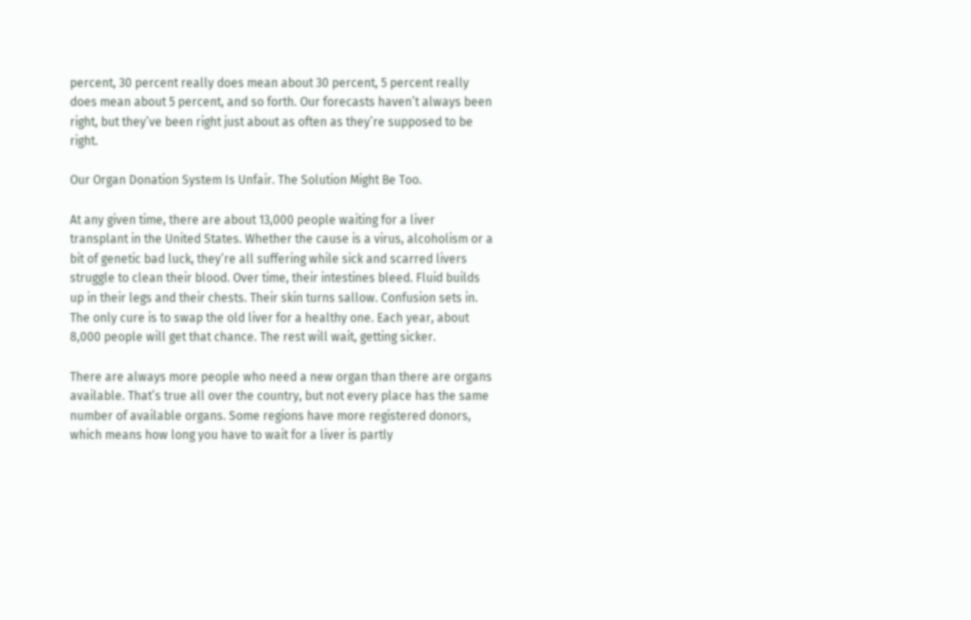percent, 30 percent really does mean about 30 percent, 5 percent really does mean about 5 percent, and so forth. Our forecasts haven’t always been right, but they’ve been right just about as often as they’re supposed to be right.

Our Organ Donation System Is Unfair. The Solution Might Be Too.

At any given time, there are about 13,000 people waiting for a liver transplant in the United States. Whether the cause is a virus, alcoholism or a bit of genetic bad luck, they’re all suffering while sick and scarred livers struggle to clean their blood. Over time, their intestines bleed. Fluid builds up in their legs and their chests. Their skin turns sallow. Confusion sets in. The only cure is to swap the old liver for a healthy one. Each year, about 8,000 people will get that chance. The rest will wait, getting sicker.

There are always more people who need a new organ than there are organs available. That’s true all over the country, but not every place has the same number of available organs. Some regions have more registered donors, which means how long you have to wait for a liver is partly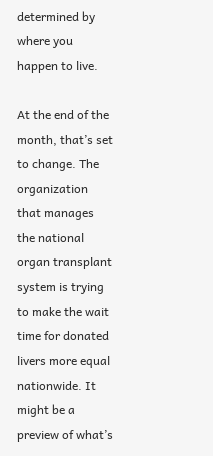determined by where you happen to live.

At the end of the month, that’s set to change. The organization that manages the national organ transplant system is trying to make the wait time for donated livers more equal nationwide. It might be a preview of what’s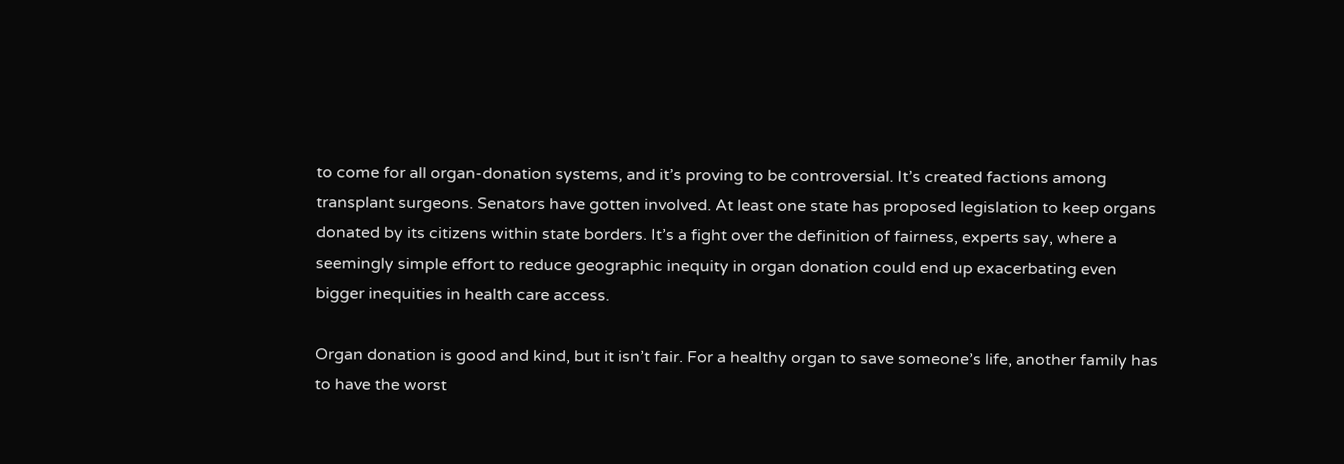to come for all organ-donation systems, and it’s proving to be controversial. It’s created factions among transplant surgeons. Senators have gotten involved. At least one state has proposed legislation to keep organs donated by its citizens within state borders. It’s a fight over the definition of fairness, experts say, where a seemingly simple effort to reduce geographic inequity in organ donation could end up exacerbating even bigger inequities in health care access.

Organ donation is good and kind, but it isn’t fair. For a healthy organ to save someone’s life, another family has to have the worst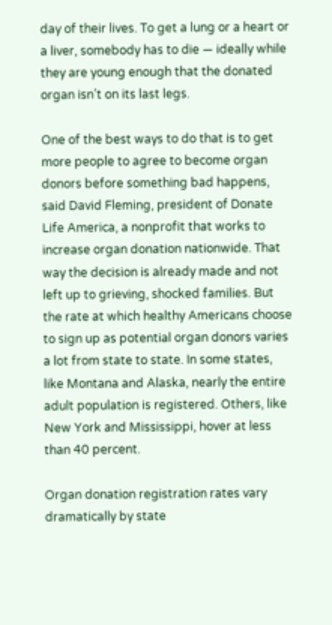day of their lives. To get a lung or a heart or a liver, somebody has to die — ideally while they are young enough that the donated organ isn’t on its last legs.

One of the best ways to do that is to get more people to agree to become organ donors before something bad happens, said David Fleming, president of Donate Life America, a nonprofit that works to increase organ donation nationwide. That way the decision is already made and not left up to grieving, shocked families. But the rate at which healthy Americans choose to sign up as potential organ donors varies a lot from state to state. In some states, like Montana and Alaska, nearly the entire adult population is registered. Others, like New York and Mississippi, hover at less than 40 percent.

Organ donation registration rates vary dramatically by state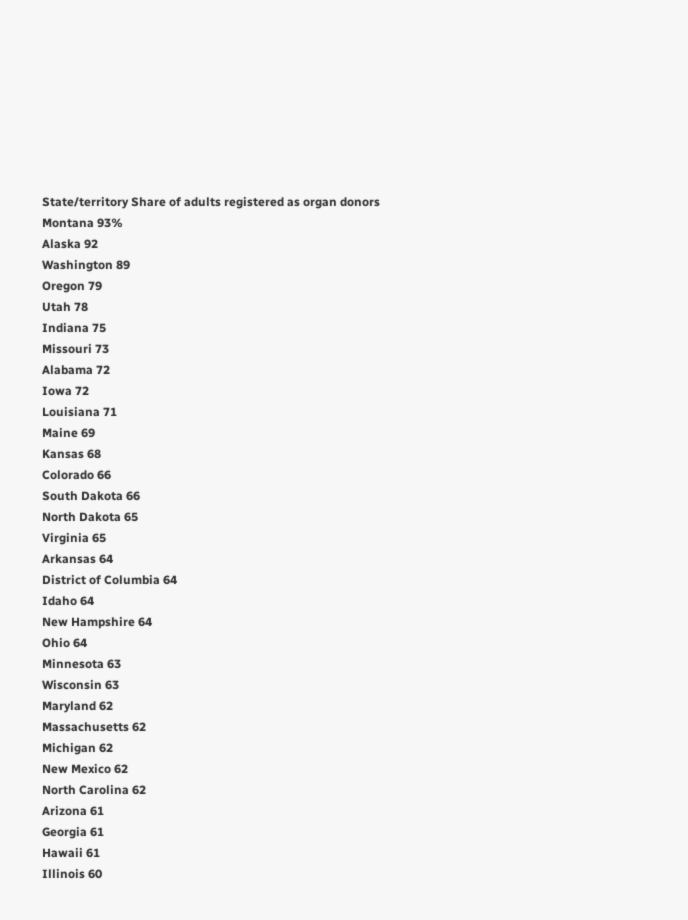State/territory Share of adults registered as organ donors
Montana 93%
Alaska 92
Washington 89
Oregon 79
Utah 78
Indiana 75
Missouri 73
Alabama 72
Iowa 72
Louisiana 71
Maine 69
Kansas 68
Colorado 66
South Dakota 66
North Dakota 65
Virginia 65
Arkansas 64
District of Columbia 64
Idaho 64
New Hampshire 64
Ohio 64
Minnesota 63
Wisconsin 63
Maryland 62
Massachusetts 62
Michigan 62
New Mexico 62
North Carolina 62
Arizona 61
Georgia 61
Hawaii 61
Illinois 60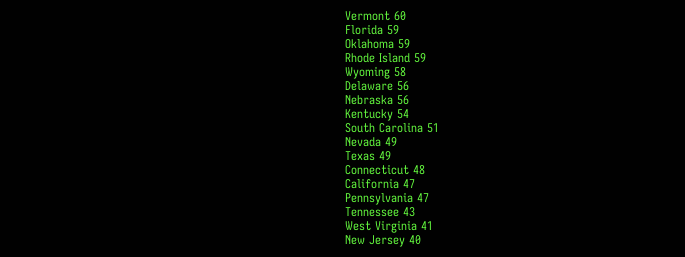Vermont 60
Florida 59
Oklahoma 59
Rhode Island 59
Wyoming 58
Delaware 56
Nebraska 56
Kentucky 54
South Carolina 51
Nevada 49
Texas 49
Connecticut 48
California 47
Pennsylvania 47
Tennessee 43
West Virginia 41
New Jersey 40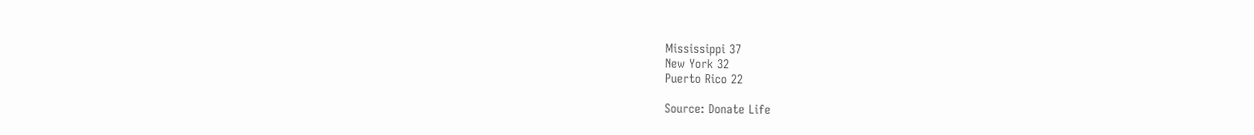Mississippi 37
New York 32
Puerto Rico 22

Source: Donate Life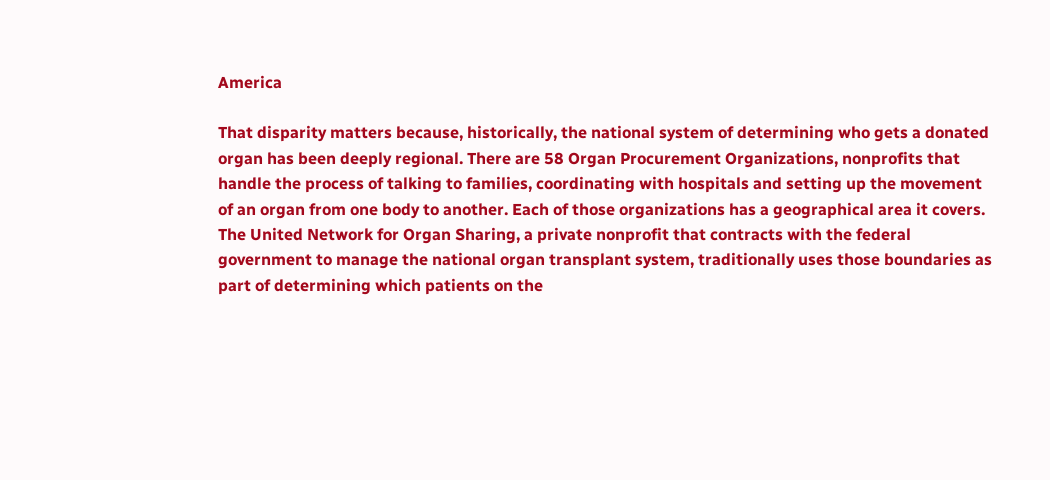America

That disparity matters because, historically, the national system of determining who gets a donated organ has been deeply regional. There are 58 Organ Procurement Organizations, nonprofits that handle the process of talking to families, coordinating with hospitals and setting up the movement of an organ from one body to another. Each of those organizations has a geographical area it covers. The United Network for Organ Sharing, a private nonprofit that contracts with the federal government to manage the national organ transplant system, traditionally uses those boundaries as part of determining which patients on the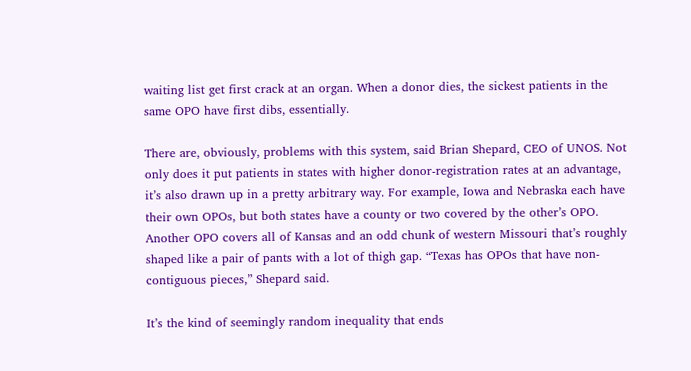waiting list get first crack at an organ. When a donor dies, the sickest patients in the same OPO have first dibs, essentially.

There are, obviously, problems with this system, said Brian Shepard, CEO of UNOS. Not only does it put patients in states with higher donor-registration rates at an advantage, it’s also drawn up in a pretty arbitrary way. For example, Iowa and Nebraska each have their own OPOs, but both states have a county or two covered by the other’s OPO. Another OPO covers all of Kansas and an odd chunk of western Missouri that’s roughly shaped like a pair of pants with a lot of thigh gap. “Texas has OPOs that have non-contiguous pieces,” Shepard said.

It’s the kind of seemingly random inequality that ends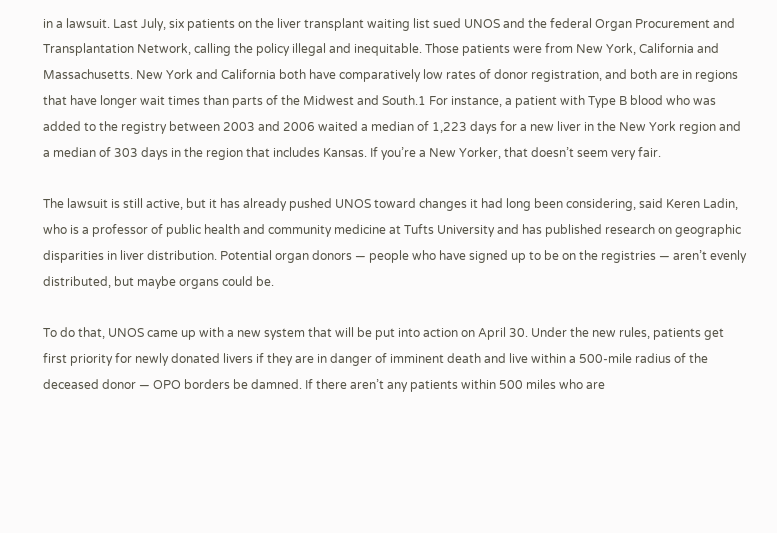in a lawsuit. Last July, six patients on the liver transplant waiting list sued UNOS and the federal Organ Procurement and Transplantation Network, calling the policy illegal and inequitable. Those patients were from New York, California and Massachusetts. New York and California both have comparatively low rates of donor registration, and both are in regions that have longer wait times than parts of the Midwest and South.1 For instance, a patient with Type B blood who was added to the registry between 2003 and 2006 waited a median of 1,223 days for a new liver in the New York region and a median of 303 days in the region that includes Kansas. If you’re a New Yorker, that doesn’t seem very fair.

The lawsuit is still active, but it has already pushed UNOS toward changes it had long been considering, said Keren Ladin, who is a professor of public health and community medicine at Tufts University and has published research on geographic disparities in liver distribution. Potential organ donors — people who have signed up to be on the registries — aren’t evenly distributed, but maybe organs could be.

To do that, UNOS came up with a new system that will be put into action on April 30. Under the new rules, patients get first priority for newly donated livers if they are in danger of imminent death and live within a 500-mile radius of the deceased donor — OPO borders be damned. If there aren’t any patients within 500 miles who are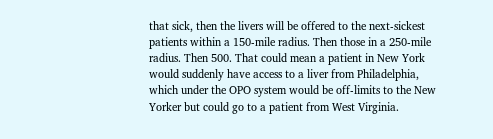that sick, then the livers will be offered to the next-sickest patients within a 150-mile radius. Then those in a 250-mile radius. Then 500. That could mean a patient in New York would suddenly have access to a liver from Philadelphia, which under the OPO system would be off-limits to the New Yorker but could go to a patient from West Virginia.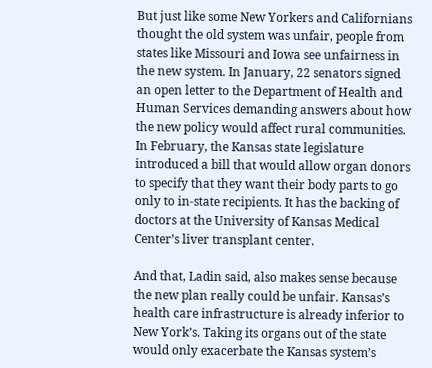But just like some New Yorkers and Californians thought the old system was unfair, people from states like Missouri and Iowa see unfairness in the new system. In January, 22 senators signed an open letter to the Department of Health and Human Services demanding answers about how the new policy would affect rural communities. In February, the Kansas state legislature introduced a bill that would allow organ donors to specify that they want their body parts to go only to in-state recipients. It has the backing of doctors at the University of Kansas Medical Center’s liver transplant center.

And that, Ladin said, also makes sense because the new plan really could be unfair. Kansas’s health care infrastructure is already inferior to New York’s. Taking its organs out of the state would only exacerbate the Kansas system’s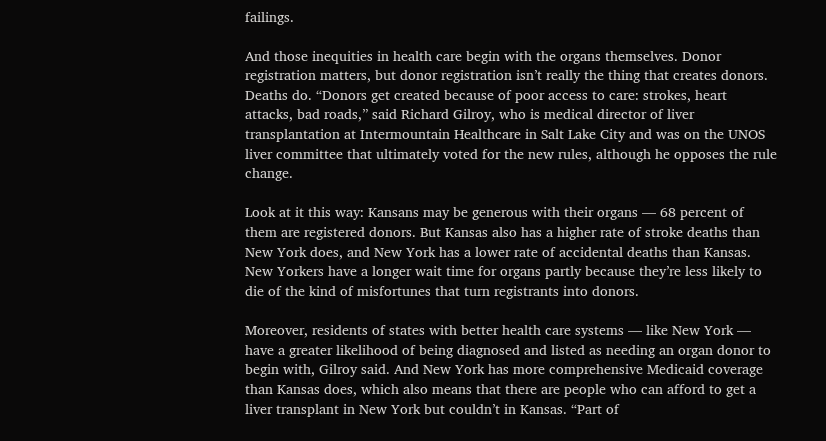failings.

And those inequities in health care begin with the organs themselves. Donor registration matters, but donor registration isn’t really the thing that creates donors. Deaths do. “Donors get created because of poor access to care: strokes, heart attacks, bad roads,” said Richard Gilroy, who is medical director of liver transplantation at Intermountain Healthcare in Salt Lake City and was on the UNOS liver committee that ultimately voted for the new rules, although he opposes the rule change.

Look at it this way: Kansans may be generous with their organs — 68 percent of them are registered donors. But Kansas also has a higher rate of stroke deaths than New York does, and New York has a lower rate of accidental deaths than Kansas. New Yorkers have a longer wait time for organs partly because they’re less likely to die of the kind of misfortunes that turn registrants into donors.

Moreover, residents of states with better health care systems — like New York — have a greater likelihood of being diagnosed and listed as needing an organ donor to begin with, Gilroy said. And New York has more comprehensive Medicaid coverage than Kansas does, which also means that there are people who can afford to get a liver transplant in New York but couldn’t in Kansas. “Part of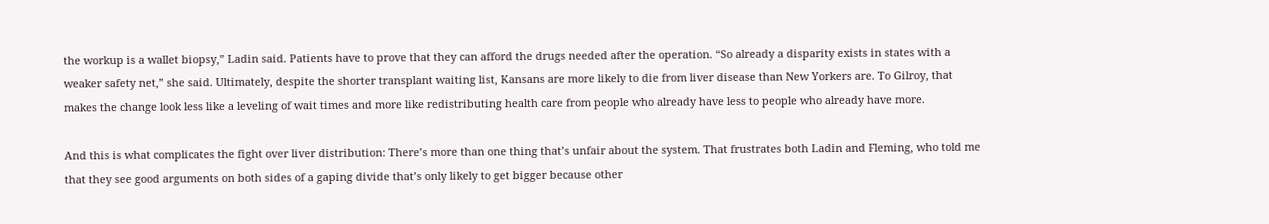the workup is a wallet biopsy,” Ladin said. Patients have to prove that they can afford the drugs needed after the operation. “So already a disparity exists in states with a weaker safety net,” she said. Ultimately, despite the shorter transplant waiting list, Kansans are more likely to die from liver disease than New Yorkers are. To Gilroy, that makes the change look less like a leveling of wait times and more like redistributing health care from people who already have less to people who already have more.

And this is what complicates the fight over liver distribution: There’s more than one thing that’s unfair about the system. That frustrates both Ladin and Fleming, who told me that they see good arguments on both sides of a gaping divide that’s only likely to get bigger because other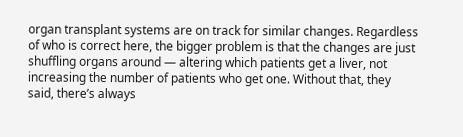organ transplant systems are on track for similar changes. Regardless of who is correct here, the bigger problem is that the changes are just shuffling organs around — altering which patients get a liver, not increasing the number of patients who get one. Without that, they said, there’s always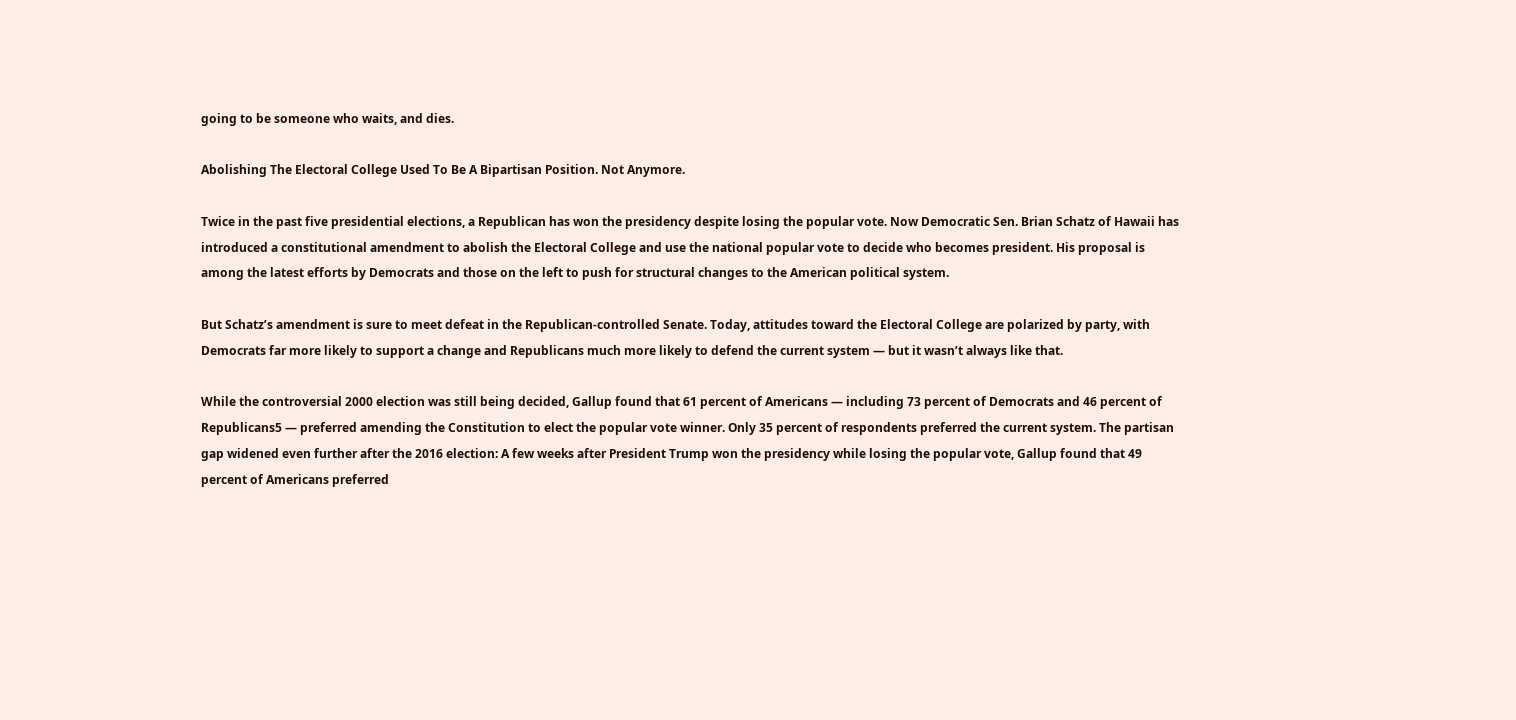going to be someone who waits, and dies.

Abolishing The Electoral College Used To Be A Bipartisan Position. Not Anymore.

Twice in the past five presidential elections, a Republican has won the presidency despite losing the popular vote. Now Democratic Sen. Brian Schatz of Hawaii has introduced a constitutional amendment to abolish the Electoral College and use the national popular vote to decide who becomes president. His proposal is among the latest efforts by Democrats and those on the left to push for structural changes to the American political system.

But Schatz’s amendment is sure to meet defeat in the Republican-controlled Senate. Today, attitudes toward the Electoral College are polarized by party, with Democrats far more likely to support a change and Republicans much more likely to defend the current system — but it wasn’t always like that.

While the controversial 2000 election was still being decided, Gallup found that 61 percent of Americans — including 73 percent of Democrats and 46 percent of Republicans5 — preferred amending the Constitution to elect the popular vote winner. Only 35 percent of respondents preferred the current system. The partisan gap widened even further after the 2016 election: A few weeks after President Trump won the presidency while losing the popular vote, Gallup found that 49 percent of Americans preferred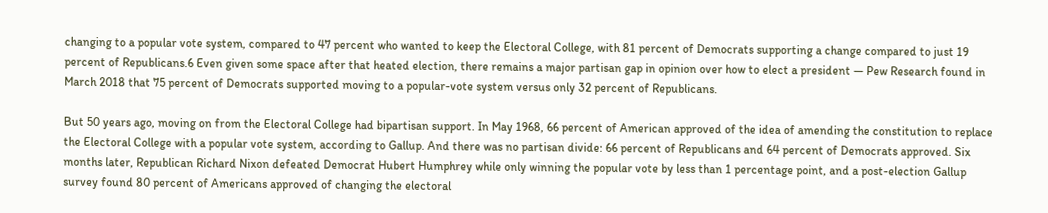changing to a popular vote system, compared to 47 percent who wanted to keep the Electoral College, with 81 percent of Democrats supporting a change compared to just 19 percent of Republicans.6 Even given some space after that heated election, there remains a major partisan gap in opinion over how to elect a president — Pew Research found in March 2018 that 75 percent of Democrats supported moving to a popular-vote system versus only 32 percent of Republicans.

But 50 years ago, moving on from the Electoral College had bipartisan support. In May 1968, 66 percent of American approved of the idea of amending the constitution to replace the Electoral College with a popular vote system, according to Gallup. And there was no partisan divide: 66 percent of Republicans and 64 percent of Democrats approved. Six months later, Republican Richard Nixon defeated Democrat Hubert Humphrey while only winning the popular vote by less than 1 percentage point, and a post-election Gallup survey found 80 percent of Americans approved of changing the electoral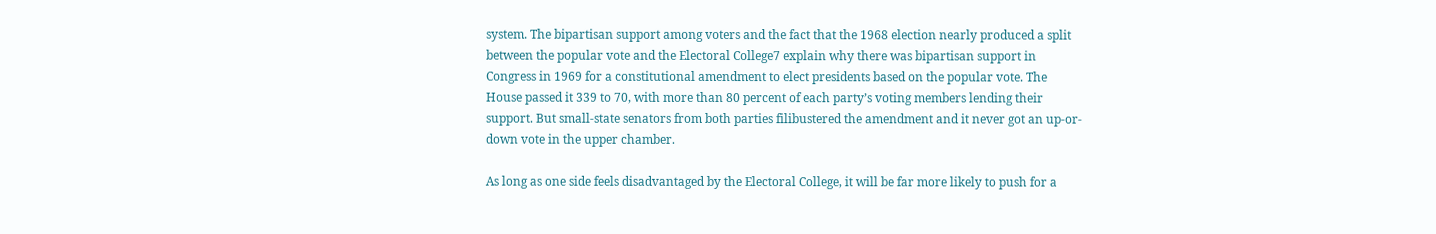system. The bipartisan support among voters and the fact that the 1968 election nearly produced a split between the popular vote and the Electoral College7 explain why there was bipartisan support in Congress in 1969 for a constitutional amendment to elect presidents based on the popular vote. The House passed it 339 to 70, with more than 80 percent of each party’s voting members lending their support. But small-state senators from both parties filibustered the amendment and it never got an up-or-down vote in the upper chamber.

As long as one side feels disadvantaged by the Electoral College, it will be far more likely to push for a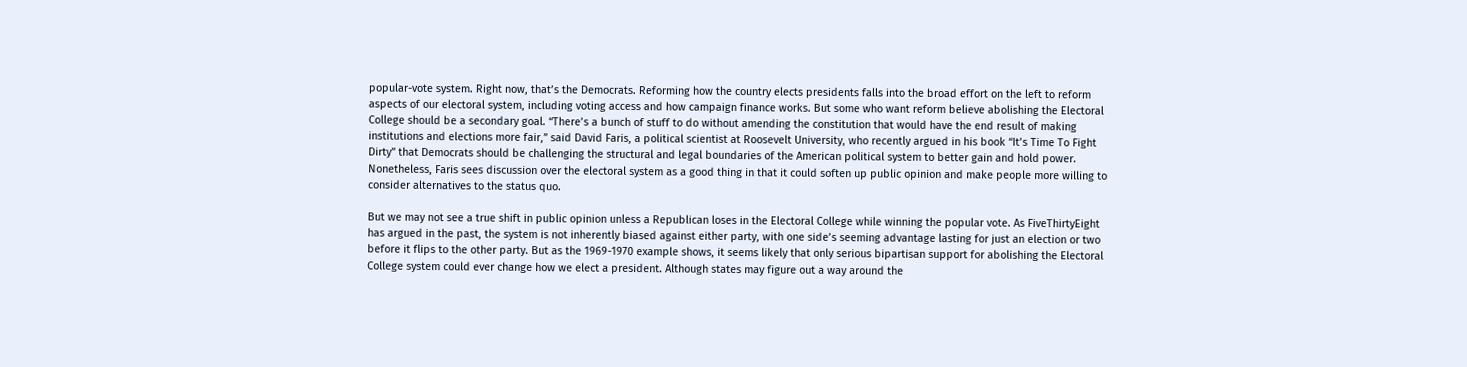popular-vote system. Right now, that’s the Democrats. Reforming how the country elects presidents falls into the broad effort on the left to reform aspects of our electoral system, including voting access and how campaign finance works. But some who want reform believe abolishing the Electoral College should be a secondary goal. “There’s a bunch of stuff to do without amending the constitution that would have the end result of making institutions and elections more fair,” said David Faris, a political scientist at Roosevelt University, who recently argued in his book “It’s Time To Fight Dirty” that Democrats should be challenging the structural and legal boundaries of the American political system to better gain and hold power. Nonetheless, Faris sees discussion over the electoral system as a good thing in that it could soften up public opinion and make people more willing to consider alternatives to the status quo.

But we may not see a true shift in public opinion unless a Republican loses in the Electoral College while winning the popular vote. As FiveThirtyEight has argued in the past, the system is not inherently biased against either party, with one side’s seeming advantage lasting for just an election or two before it flips to the other party. But as the 1969-1970 example shows, it seems likely that only serious bipartisan support for abolishing the Electoral College system could ever change how we elect a president. Although states may figure out a way around the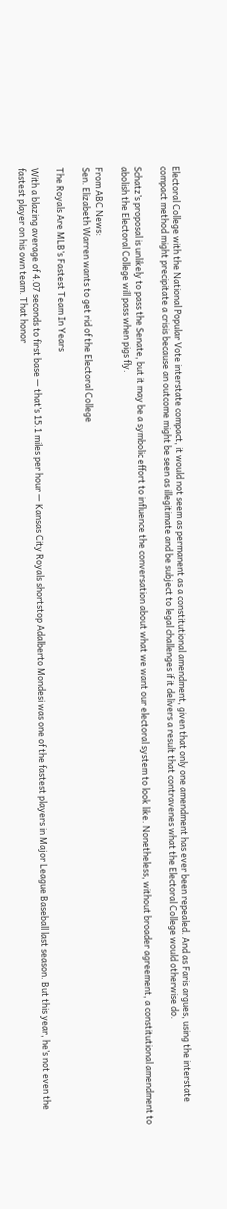Electoral College with the National Popular Vote interstate compact, it would not seem as permanent as a constitutional amendment, given that only one amendment has ever been repealed. And as Faris argues, using the interstate compact method might precipitate a crisis because an outcome might be seen as illegitimate and be subject to legal challenges if it delivers a result that contravenes what the Electoral College would otherwise do.

Schatz’s proposal is unlikely to pass the Senate, but it may be a symbolic effort to influence the conversation about what we want our electoral system to look like. Nonetheless, without broader agreement, a constitutional amendment to abolish the Electoral College will pass when pigs fly.

From ABC News:
Sen. Elizabeth Warren wants to get rid of the Electoral College

The Royals Are MLB’s Fastest Team In Years

With a blazing average of 4.07 seconds to first base — that’s 15.1 miles per hour — Kansas City Royals shortstop Adalberto Mondesi was one of the fastest players in Major League Baseball last season. But this year, he’s not even the fastest player on his own team. That honor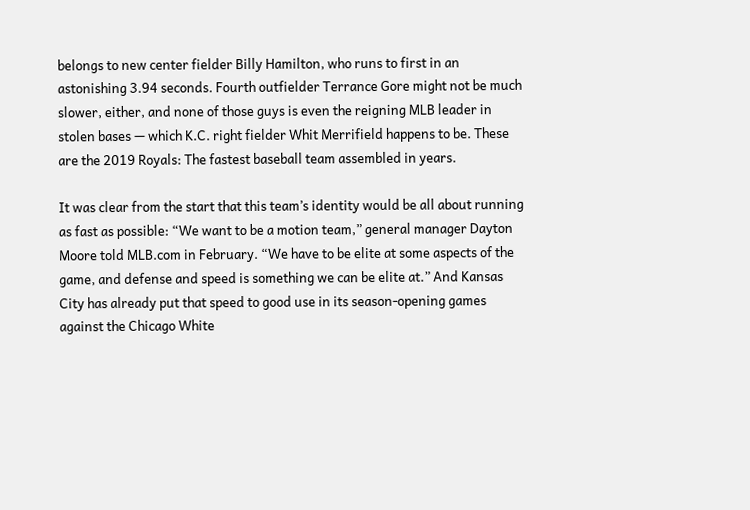belongs to new center fielder Billy Hamilton, who runs to first in an astonishing 3.94 seconds. Fourth outfielder Terrance Gore might not be much slower, either, and none of those guys is even the reigning MLB leader in stolen bases — which K.C. right fielder Whit Merrifield happens to be. These are the 2019 Royals: The fastest baseball team assembled in years.

It was clear from the start that this team’s identity would be all about running as fast as possible: “We want to be a motion team,” general manager Dayton Moore told MLB.com in February. “We have to be elite at some aspects of the game, and defense and speed is something we can be elite at.” And Kansas City has already put that speed to good use in its season-opening games against the Chicago White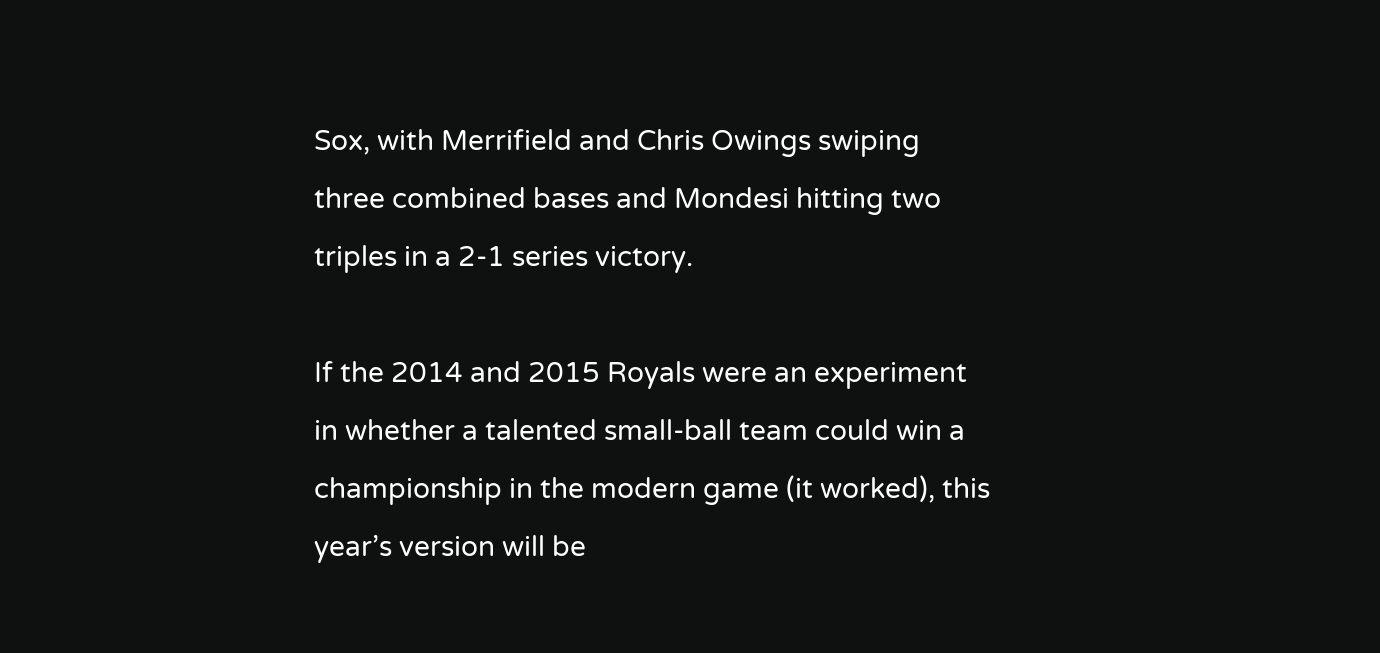Sox, with Merrifield and Chris Owings swiping three combined bases and Mondesi hitting two triples in a 2-1 series victory.

If the 2014 and 2015 Royals were an experiment in whether a talented small-ball team could win a championship in the modern game (it worked), this year’s version will be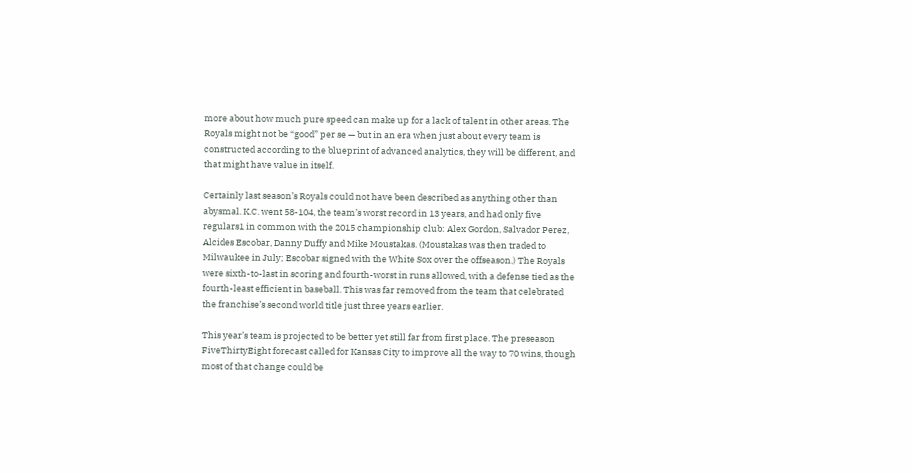more about how much pure speed can make up for a lack of talent in other areas. The Royals might not be “good” per se — but in an era when just about every team is constructed according to the blueprint of advanced analytics, they will be different, and that might have value in itself.

Certainly last season’s Royals could not have been described as anything other than abysmal. K.C. went 58-104, the team’s worst record in 13 years, and had only five regulars1 in common with the 2015 championship club: Alex Gordon, Salvador Perez, Alcides Escobar, Danny Duffy and Mike Moustakas. (Moustakas was then traded to Milwaukee in July; Escobar signed with the White Sox over the offseason.) The Royals were sixth-to-last in scoring and fourth-worst in runs allowed, with a defense tied as the fourth-least efficient in baseball. This was far removed from the team that celebrated the franchise’s second world title just three years earlier.

This year’s team is projected to be better yet still far from first place. The preseason FiveThirtyEight forecast called for Kansas City to improve all the way to 70 wins, though most of that change could be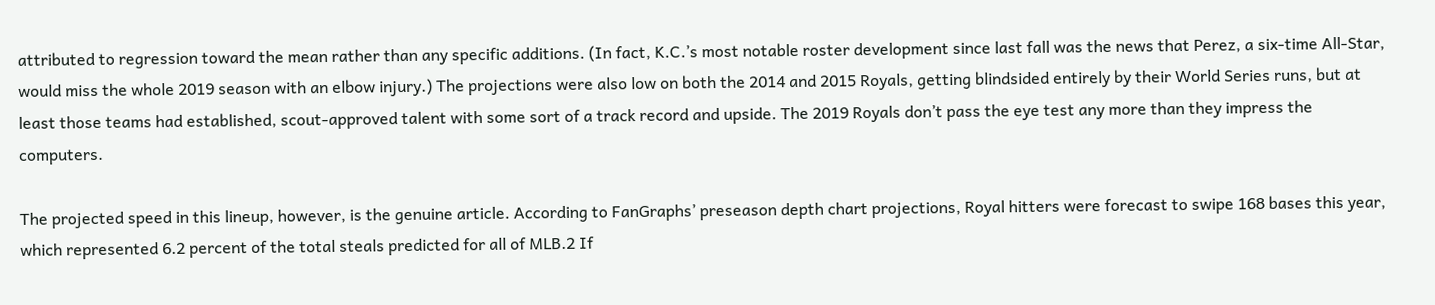attributed to regression toward the mean rather than any specific additions. (In fact, K.C.’s most notable roster development since last fall was the news that Perez, a six-time All-Star, would miss the whole 2019 season with an elbow injury.) The projections were also low on both the 2014 and 2015 Royals, getting blindsided entirely by their World Series runs, but at least those teams had established, scout-approved talent with some sort of a track record and upside. The 2019 Royals don’t pass the eye test any more than they impress the computers.

The projected speed in this lineup, however, is the genuine article. According to FanGraphs’ preseason depth chart projections, Royal hitters were forecast to swipe 168 bases this year, which represented 6.2 percent of the total steals predicted for all of MLB.2 If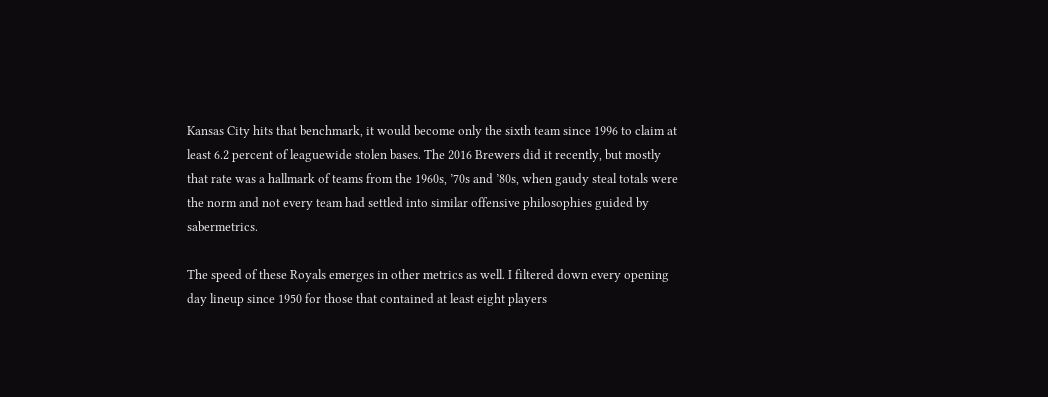Kansas City hits that benchmark, it would become only the sixth team since 1996 to claim at least 6.2 percent of leaguewide stolen bases. The 2016 Brewers did it recently, but mostly that rate was a hallmark of teams from the 1960s, ’70s and ’80s, when gaudy steal totals were the norm and not every team had settled into similar offensive philosophies guided by sabermetrics.

The speed of these Royals emerges in other metrics as well. I filtered down every opening day lineup since 1950 for those that contained at least eight players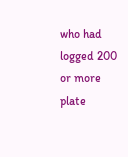who had logged 200 or more plate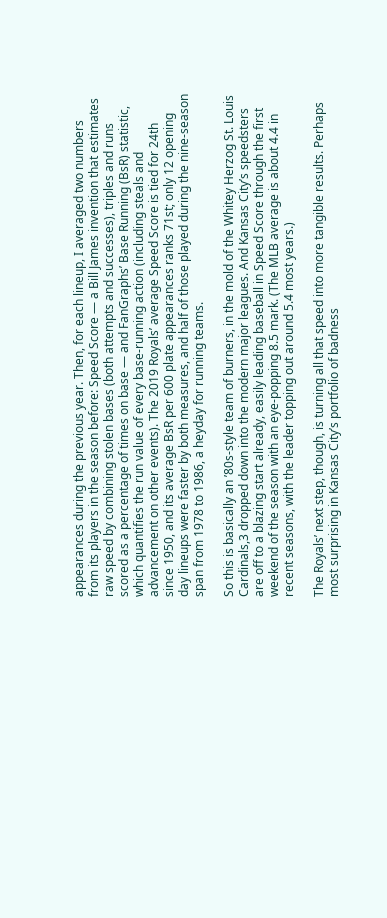appearances during the previous year. Then, for each lineup, I averaged two numbers from its players in the season before: Speed Score — a Bill James invention that estimates raw speed by combining stolen bases (both attempts and successes), triples and runs scored as a percentage of times on base — and FanGraphs’ Base Running (BsR) statistic, which quantifies the run value of every base-running action (including steals and advancement on other events). The 2019 Royals’ average Speed Score is tied for 24th since 1950, and its average BsR per 600 plate appearances ranks 71st; only 12 opening day lineups were faster by both measures, and half of those played during the nine-season span from 1978 to 1986, a heyday for running teams.

So this is basically an ’80s-style team of burners, in the mold of the Whitey Herzog St. Louis Cardinals,3 dropped down into the modern major leagues. And Kansas City’s speedsters are off to a blazing start already, easily leading baseball in Speed Score through the first weekend of the season with an eye-popping 8.5 mark. (The MLB average is about 4.4 in recent seasons, with the leader topping out around 5.4 most years.)

The Royals’ next step, though, is turning all that speed into more tangible results. Perhaps most surprising in Kansas City’s portfolio of badness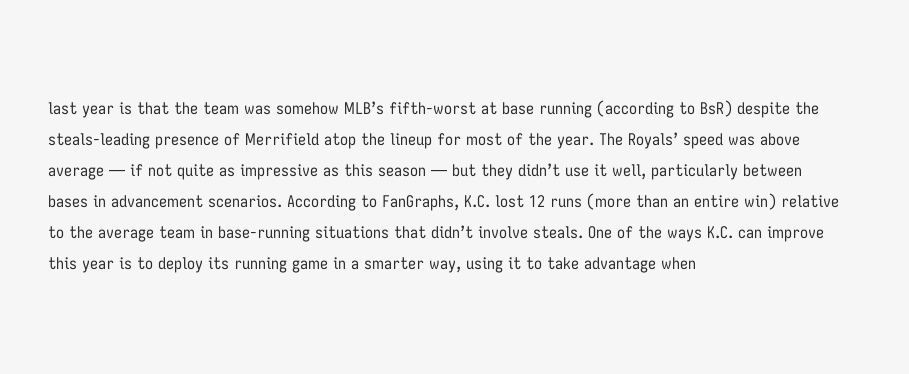last year is that the team was somehow MLB’s fifth-worst at base running (according to BsR) despite the steals-leading presence of Merrifield atop the lineup for most of the year. The Royals’ speed was above average — if not quite as impressive as this season — but they didn’t use it well, particularly between bases in advancement scenarios. According to FanGraphs, K.C. lost 12 runs (more than an entire win) relative to the average team in base-running situations that didn’t involve steals. One of the ways K.C. can improve this year is to deploy its running game in a smarter way, using it to take advantage when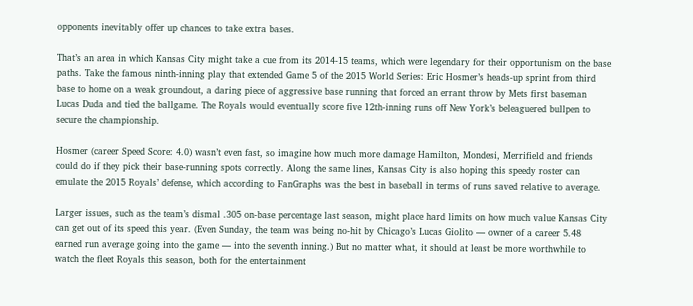opponents inevitably offer up chances to take extra bases.

That’s an area in which Kansas City might take a cue from its 2014-15 teams, which were legendary for their opportunism on the base paths. Take the famous ninth-inning play that extended Game 5 of the 2015 World Series: Eric Hosmer’s heads-up sprint from third base to home on a weak groundout, a daring piece of aggressive base running that forced an errant throw by Mets first baseman Lucas Duda and tied the ballgame. The Royals would eventually score five 12th-inning runs off New York’s beleaguered bullpen to secure the championship.

Hosmer (career Speed Score: 4.0) wasn’t even fast, so imagine how much more damage Hamilton, Mondesi, Merrifield and friends could do if they pick their base-running spots correctly. Along the same lines, Kansas City is also hoping this speedy roster can emulate the 2015 Royals’ defense, which according to FanGraphs was the best in baseball in terms of runs saved relative to average.

Larger issues, such as the team’s dismal .305 on-base percentage last season, might place hard limits on how much value Kansas City can get out of its speed this year. (Even Sunday, the team was being no-hit by Chicago’s Lucas Giolito — owner of a career 5.48 earned run average going into the game — into the seventh inning.) But no matter what, it should at least be more worthwhile to watch the fleet Royals this season, both for the entertainment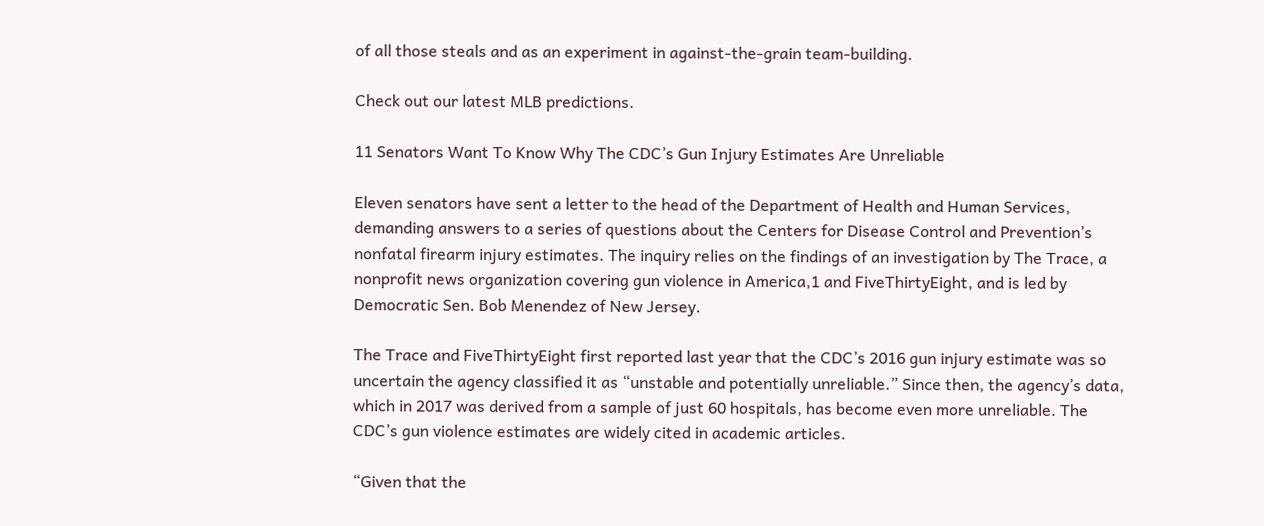of all those steals and as an experiment in against-the-grain team-building.

Check out our latest MLB predictions.

11 Senators Want To Know Why The CDC’s Gun Injury Estimates Are Unreliable

Eleven senators have sent a letter to the head of the Department of Health and Human Services, demanding answers to a series of questions about the Centers for Disease Control and Prevention’s nonfatal firearm injury estimates. The inquiry relies on the findings of an investigation by The Trace, a nonprofit news organization covering gun violence in America,1 and FiveThirtyEight, and is led by Democratic Sen. Bob Menendez of New Jersey.

The Trace and FiveThirtyEight first reported last year that the CDC’s 2016 gun injury estimate was so uncertain the agency classified it as “unstable and potentially unreliable.” Since then, the agency’s data, which in 2017 was derived from a sample of just 60 hospitals, has become even more unreliable. The CDC’s gun violence estimates are widely cited in academic articles.

“Given that the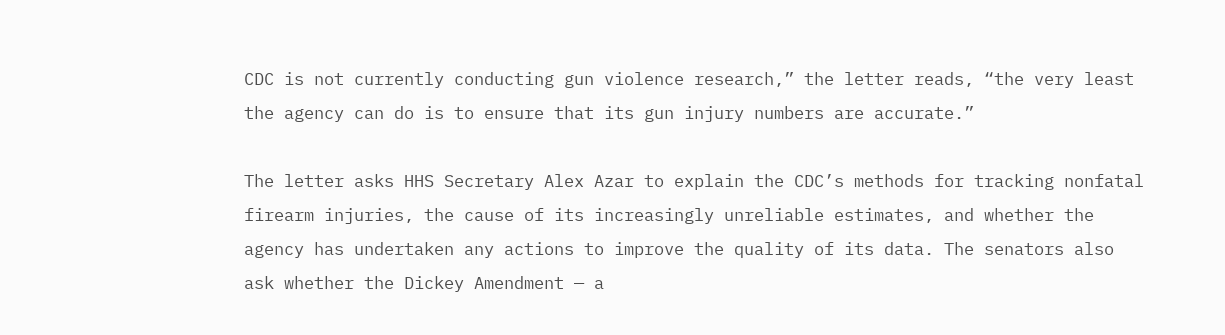CDC is not currently conducting gun violence research,” the letter reads, “the very least the agency can do is to ensure that its gun injury numbers are accurate.”

The letter asks HHS Secretary Alex Azar to explain the CDC’s methods for tracking nonfatal firearm injuries, the cause of its increasingly unreliable estimates, and whether the agency has undertaken any actions to improve the quality of its data. The senators also ask whether the Dickey Amendment — a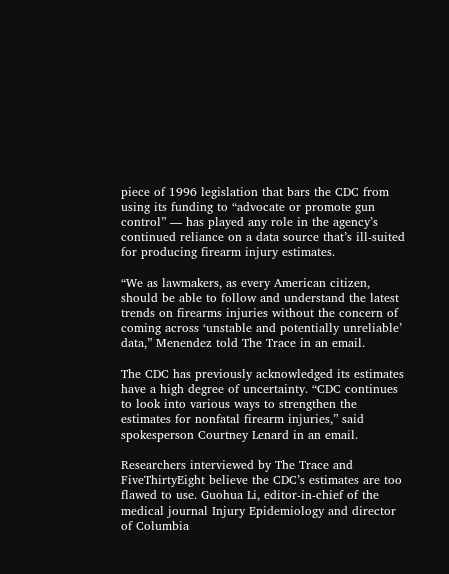piece of 1996 legislation that bars the CDC from using its funding to “advocate or promote gun control” — has played any role in the agency’s continued reliance on a data source that’s ill-suited for producing firearm injury estimates.

“We as lawmakers, as every American citizen, should be able to follow and understand the latest trends on firearms injuries without the concern of coming across ‘unstable and potentially unreliable’ data,” Menendez told The Trace in an email.

The CDC has previously acknowledged its estimates have a high degree of uncertainty. “CDC continues to look into various ways to strengthen the estimates for nonfatal firearm injuries,” said spokesperson Courtney Lenard in an email.

Researchers interviewed by The Trace and FiveThirtyEight believe the CDC’s estimates are too flawed to use. Guohua Li, editor-in-chief of the medical journal Injury Epidemiology and director of Columbia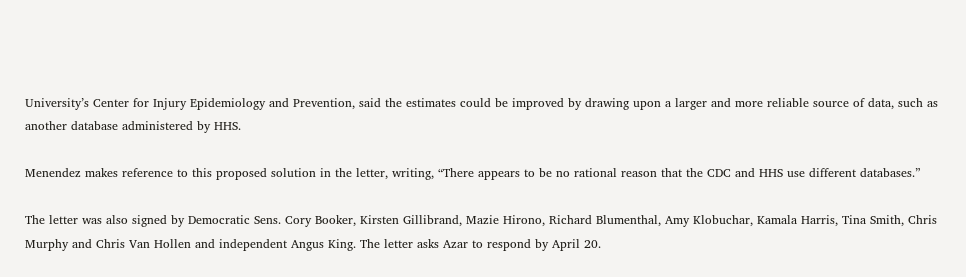University’s Center for Injury Epidemiology and Prevention, said the estimates could be improved by drawing upon a larger and more reliable source of data, such as another database administered by HHS.

Menendez makes reference to this proposed solution in the letter, writing, “There appears to be no rational reason that the CDC and HHS use different databases.”

The letter was also signed by Democratic Sens. Cory Booker, Kirsten Gillibrand, Mazie Hirono, Richard Blumenthal, Amy Klobuchar, Kamala Harris, Tina Smith, Chris Murphy and Chris Van Hollen and independent Angus King. The letter asks Azar to respond by April 20.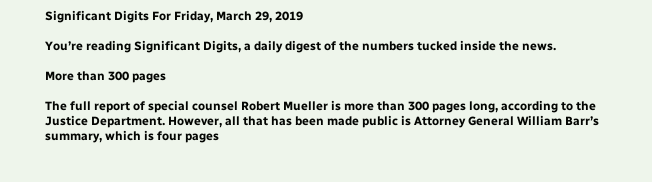Significant Digits For Friday, March 29, 2019

You’re reading Significant Digits, a daily digest of the numbers tucked inside the news.

More than 300 pages

The full report of special counsel Robert Mueller is more than 300 pages long, according to the Justice Department. However, all that has been made public is Attorney General William Barr’s summary, which is four pages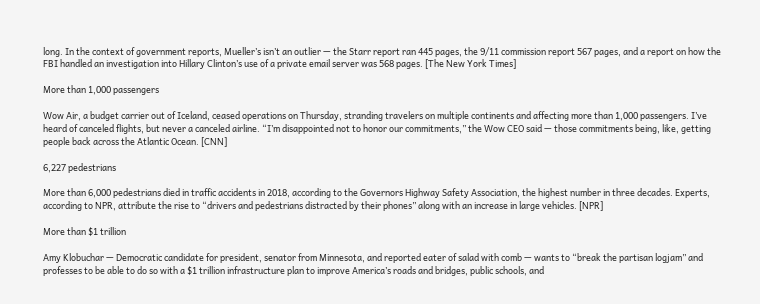long. In the context of government reports, Mueller’s isn’t an outlier — the Starr report ran 445 pages, the 9/11 commission report 567 pages, and a report on how the FBI handled an investigation into Hillary Clinton’s use of a private email server was 568 pages. [The New York Times]

More than 1,000 passengers

Wow Air, a budget carrier out of Iceland, ceased operations on Thursday, stranding travelers on multiple continents and affecting more than 1,000 passengers. I’ve heard of canceled flights, but never a canceled airline. “I’m disappointed not to honor our commitments,” the Wow CEO said — those commitments being, like, getting people back across the Atlantic Ocean. [CNN]

6,227 pedestrians

More than 6,000 pedestrians died in traffic accidents in 2018, according to the Governors Highway Safety Association, the highest number in three decades. Experts, according to NPR, attribute the rise to “drivers and pedestrians distracted by their phones” along with an increase in large vehicles. [NPR]

More than $1 trillion

Amy Klobuchar — Democratic candidate for president, senator from Minnesota, and reported eater of salad with comb — wants to “break the partisan logjam” and professes to be able to do so with a $1 trillion infrastructure plan to improve America’s roads and bridges, public schools, and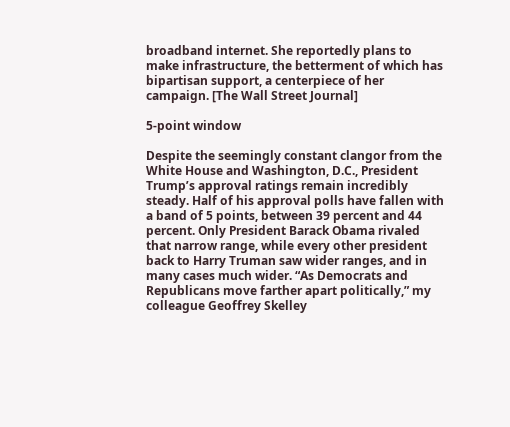broadband internet. She reportedly plans to make infrastructure, the betterment of which has bipartisan support, a centerpiece of her campaign. [The Wall Street Journal]

5-point window

Despite the seemingly constant clangor from the White House and Washington, D.C., President Trump’s approval ratings remain incredibly steady. Half of his approval polls have fallen with a band of 5 points, between 39 percent and 44 percent. Only President Barack Obama rivaled that narrow range, while every other president back to Harry Truman saw wider ranges, and in many cases much wider. “As Democrats and Republicans move farther apart politically,” my colleague Geoffrey Skelley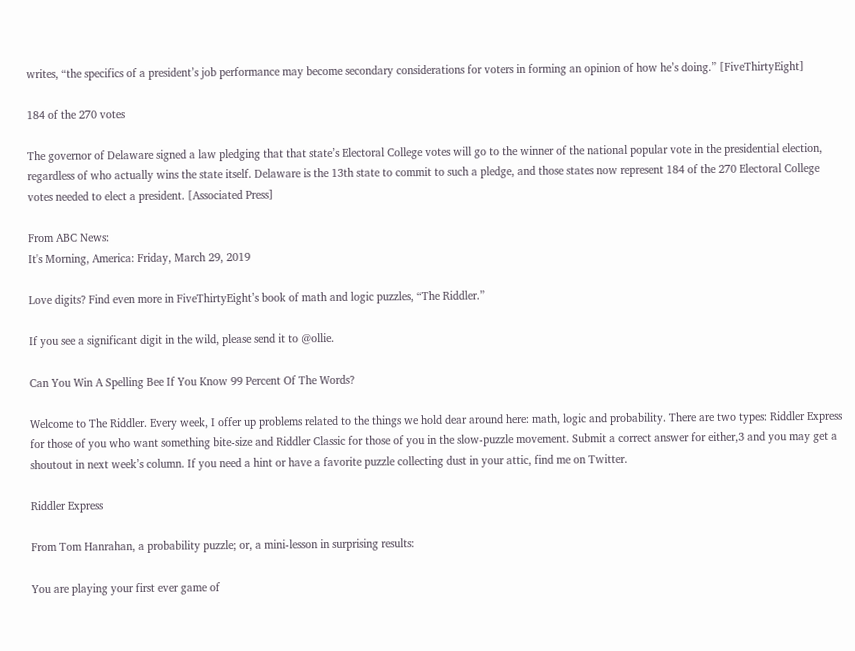writes, “the specifics of a president’s job performance may become secondary considerations for voters in forming an opinion of how he’s doing.” [FiveThirtyEight]

184 of the 270 votes

The governor of Delaware signed a law pledging that that state’s Electoral College votes will go to the winner of the national popular vote in the presidential election, regardless of who actually wins the state itself. Delaware is the 13th state to commit to such a pledge, and those states now represent 184 of the 270 Electoral College votes needed to elect a president. [Associated Press]

From ABC News:
It's Morning, America: Friday, March 29, 2019

Love digits? Find even more in FiveThirtyEight’s book of math and logic puzzles, “The Riddler.”

If you see a significant digit in the wild, please send it to @ollie.

Can You Win A Spelling Bee If You Know 99 Percent Of The Words?

Welcome to The Riddler. Every week, I offer up problems related to the things we hold dear around here: math, logic and probability. There are two types: Riddler Express for those of you who want something bite-size and Riddler Classic for those of you in the slow-puzzle movement. Submit a correct answer for either,3 and you may get a shoutout in next week’s column. If you need a hint or have a favorite puzzle collecting dust in your attic, find me on Twitter.

Riddler Express

From Tom Hanrahan, a probability puzzle; or, a mini-lesson in surprising results:

You are playing your first ever game of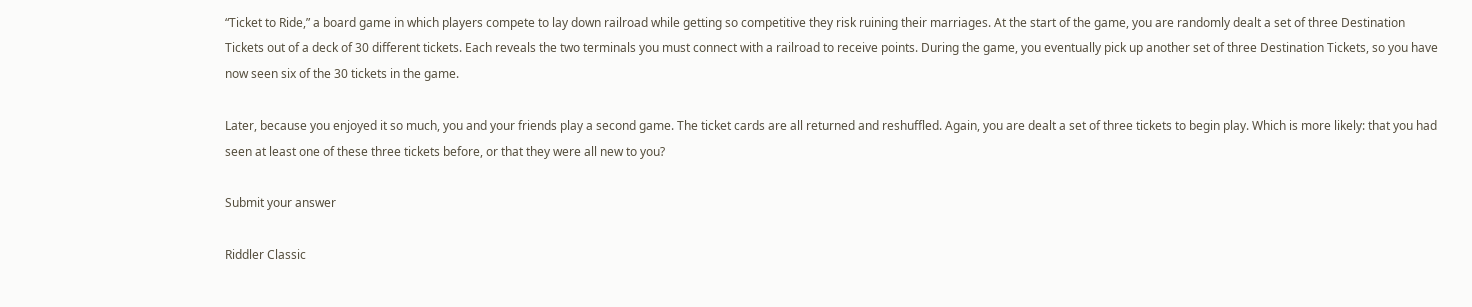“Ticket to Ride,” a board game in which players compete to lay down railroad while getting so competitive they risk ruining their marriages. At the start of the game, you are randomly dealt a set of three Destination Tickets out of a deck of 30 different tickets. Each reveals the two terminals you must connect with a railroad to receive points. During the game, you eventually pick up another set of three Destination Tickets, so you have now seen six of the 30 tickets in the game.

Later, because you enjoyed it so much, you and your friends play a second game. The ticket cards are all returned and reshuffled. Again, you are dealt a set of three tickets to begin play. Which is more likely: that you had seen at least one of these three tickets before, or that they were all new to you?

Submit your answer

Riddler Classic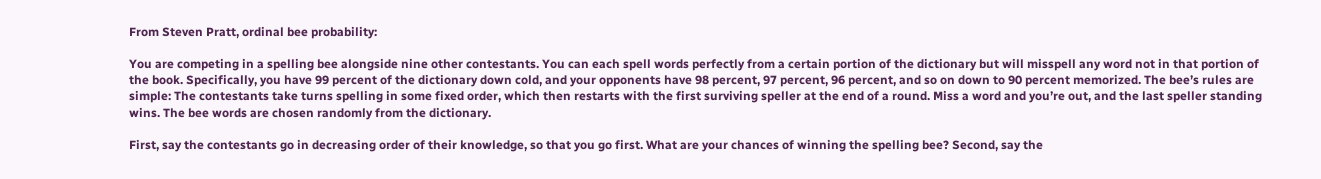From Steven Pratt, ordinal bee probability:

You are competing in a spelling bee alongside nine other contestants. You can each spell words perfectly from a certain portion of the dictionary but will misspell any word not in that portion of the book. Specifically, you have 99 percent of the dictionary down cold, and your opponents have 98 percent, 97 percent, 96 percent, and so on down to 90 percent memorized. The bee’s rules are simple: The contestants take turns spelling in some fixed order, which then restarts with the first surviving speller at the end of a round. Miss a word and you’re out, and the last speller standing wins. The bee words are chosen randomly from the dictionary.

First, say the contestants go in decreasing order of their knowledge, so that you go first. What are your chances of winning the spelling bee? Second, say the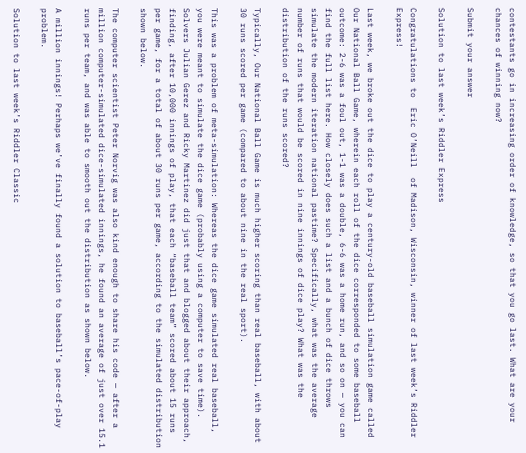contestants go in increasing order of knowledge, so that you go last. What are your chances of winning now?

Submit your answer

Solution to last week’s Riddler Express

Congratulations to  Eric O’Neill  of Madison, Wisconsin, winner of last week’s Riddler Express!

Last week, we broke out the dice to play a century-old baseball simulation game called Our National Ball Game, wherein each roll of the dice corresponded to some baseball outcome: 2-6 was a foul out, 1-1 was a double, 6-6 was a home run, and so on — you can find the full list here. How closely does such a list and a bunch of dice throws simulate the modern iteration national pastime? Specifically, what was the average number of runs that would be scored in nine innings of dice play? What was the distribution of the runs scored?

Typically, Our National Ball Game is much higher scoring than real baseball, with about 30 runs scored per game (compared to about nine in the real sport).

This was a problem of meta-simulation: Whereas the dice game simulated real baseball, you were meant to simulate the dice game (probably using a computer to save time). Solvers Julian Gerez and Ricky Martinez did just that and blogged about their approach, finding, after 10,000 innings of play, that each “baseball team” scored about 15 runs per game, for a total of about 30 runs per game, according to the simulated distribution shown below.

The computer scientist Peter Norvig was also kind enough to share his code — after a million computer-simulated dice-simulated innings, he found an average of just over 15.1 runs per team, and was able to smooth out the distribution as shown below.

A million innings! Perhaps we’ve finally found a solution to baseball’s pace-of-play problem.

Solution to last week’s Riddler Classic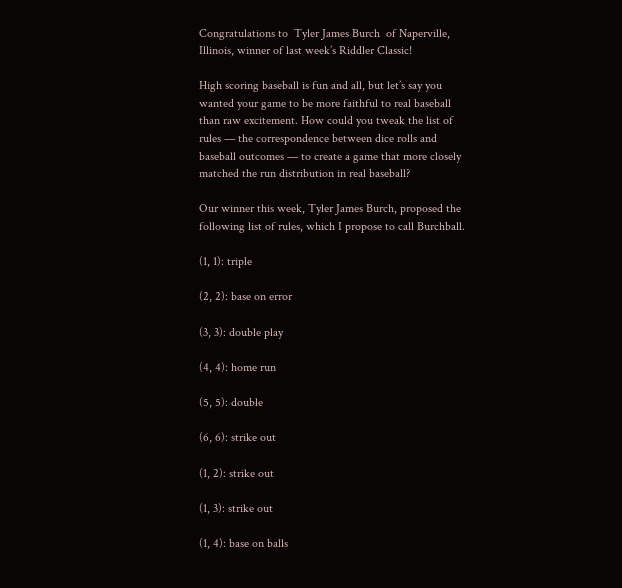Congratulations to  Tyler James Burch  of Naperville, Illinois, winner of last week’s Riddler Classic!

High scoring baseball is fun and all, but let’s say you wanted your game to be more faithful to real baseball than raw excitement. How could you tweak the list of rules — the correspondence between dice rolls and baseball outcomes — to create a game that more closely matched the run distribution in real baseball?

Our winner this week, Tyler James Burch, proposed the following list of rules, which I propose to call Burchball.

(1, 1): triple

(2, 2): base on error

(3, 3): double play

(4, 4): home run

(5, 5): double

(6, 6): strike out

(1, 2): strike out

(1, 3): strike out

(1, 4): base on balls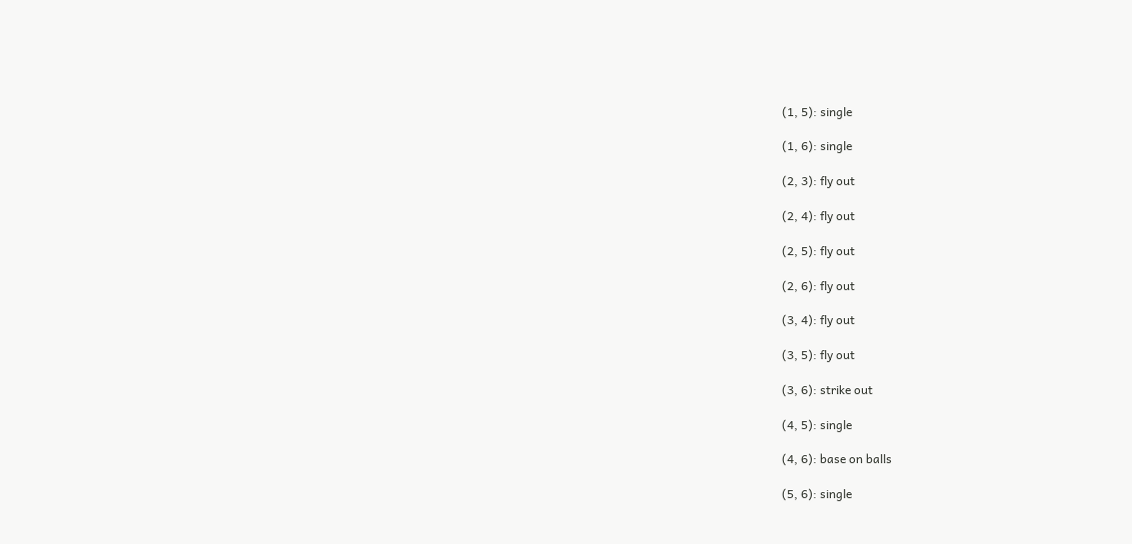(1, 5): single

(1, 6): single

(2, 3): fly out

(2, 4): fly out

(2, 5): fly out

(2, 6): fly out

(3, 4): fly out

(3, 5): fly out

(3, 6): strike out

(4, 5): single

(4, 6): base on balls

(5, 6): single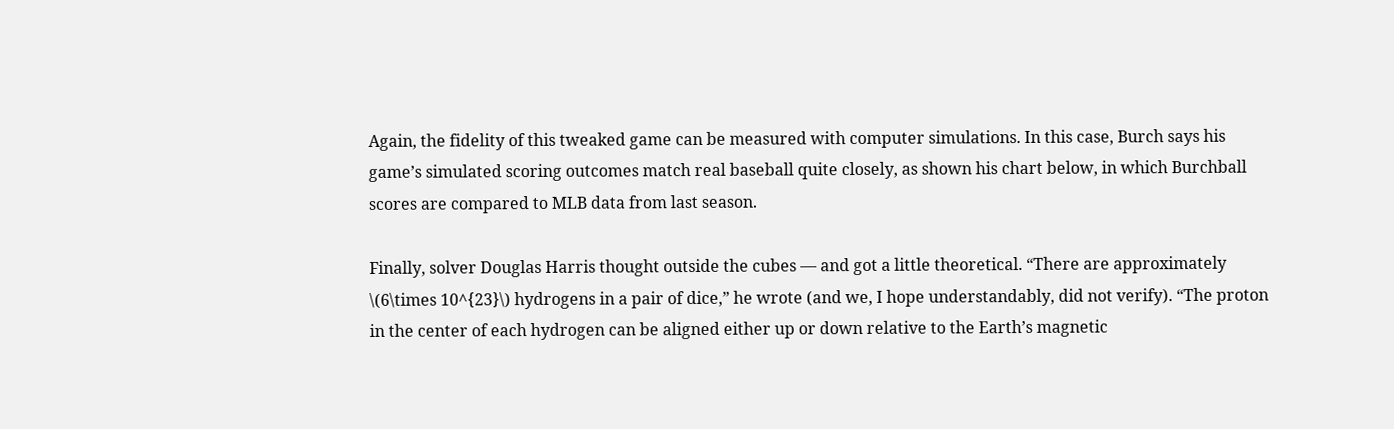Again, the fidelity of this tweaked game can be measured with computer simulations. In this case, Burch says his game’s simulated scoring outcomes match real baseball quite closely, as shown his chart below, in which Burchball scores are compared to MLB data from last season.

Finally, solver Douglas Harris thought outside the cubes — and got a little theoretical. “There are approximately \(6\times 10^{23}\) hydrogens in a pair of dice,” he wrote (and we, I hope understandably, did not verify). “The proton in the center of each hydrogen can be aligned either up or down relative to the Earth’s magnetic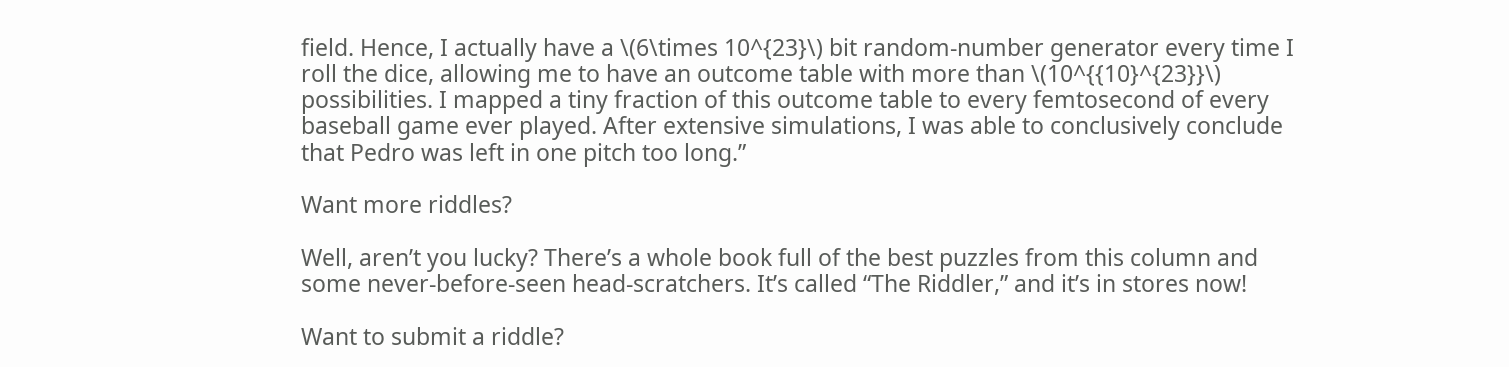field. Hence, I actually have a \(6\times 10^{23}\) bit random-number generator every time I roll the dice, allowing me to have an outcome table with more than \(10^{{10}^{23}}\) possibilities. I mapped a tiny fraction of this outcome table to every femtosecond of every baseball game ever played. After extensive simulations, I was able to conclusively conclude that Pedro was left in one pitch too long.”

Want more riddles?

Well, aren’t you lucky? There’s a whole book full of the best puzzles from this column and some never-before-seen head-scratchers. It’s called “The Riddler,” and it’s in stores now!

Want to submit a riddle?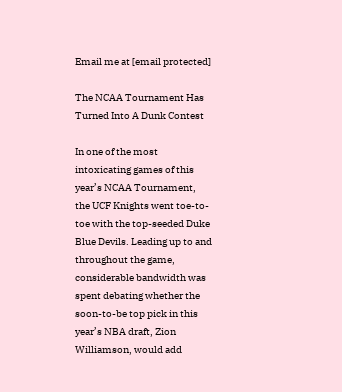Email me at [email protected]

The NCAA Tournament Has Turned Into A Dunk Contest

In one of the most intoxicating games of this year’s NCAA Tournament, the UCF Knights went toe-to-toe with the top-seeded Duke Blue Devils. Leading up to and throughout the game, considerable bandwidth was spent debating whether the soon-to-be top pick in this year’s NBA draft, Zion Williamson, would add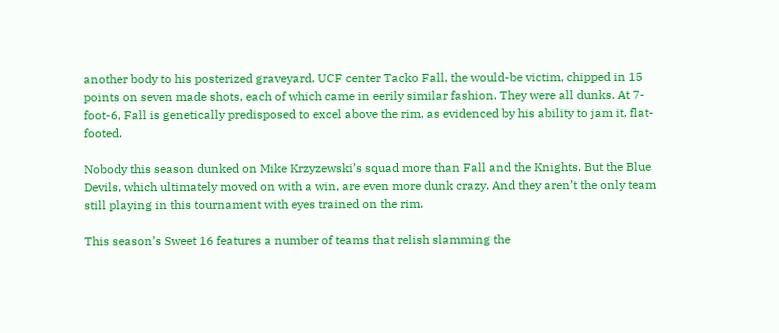another body to his posterized graveyard. UCF center Tacko Fall, the would-be victim, chipped in 15 points on seven made shots, each of which came in eerily similar fashion. They were all dunks. At 7-foot-6, Fall is genetically predisposed to excel above the rim, as evidenced by his ability to jam it, flat-footed.

Nobody this season dunked on Mike Krzyzewski’s squad more than Fall and the Knights. But the Blue Devils, which ultimately moved on with a win, are even more dunk crazy. And they aren’t the only team still playing in this tournament with eyes trained on the rim.

This season’s Sweet 16 features a number of teams that relish slamming the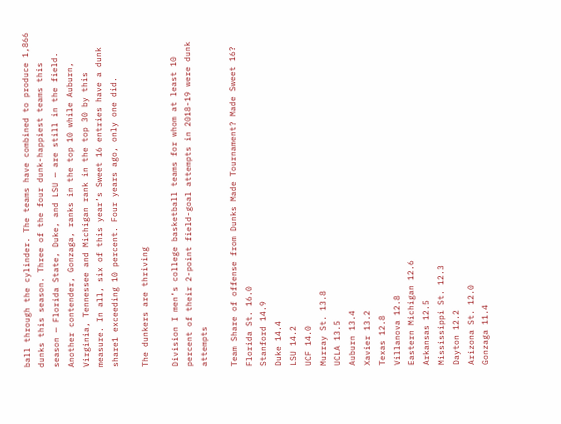ball through the cylinder. The teams have combined to produce 1,866 dunks this season. Three of the four dunk-happiest teams this season — Florida State, Duke, and LSU — are still in the field. Another contender, Gonzaga, ranks in the top 10 while Auburn, Virginia, Tennessee and Michigan rank in the top 30 by this measure. In all, six of this year’s Sweet 16 entries have a dunk share1 exceeding 10 percent. Four years ago, only one did.

The dunkers are thriving

Division I men’s college basketball teams for whom at least 10 percent of their 2-point field-goal attempts in 2018-19 were dunk attempts

Team Share of offense from Dunks Made Tournament? Made Sweet 16?
Florida St. 16.0
Stanford 14.9
Duke 14.4
LSU 14.2
UCF 14.0
Murray St. 13.8
UCLA 13.5
Auburn 13.4
Xavier 13.2
Texas 12.8
Villanova 12.8
Eastern Michigan 12.6
Arkansas 12.5
Mississippi St. 12.3
Dayton 12.2
Arizona St. 12.0
Gonzaga 11.4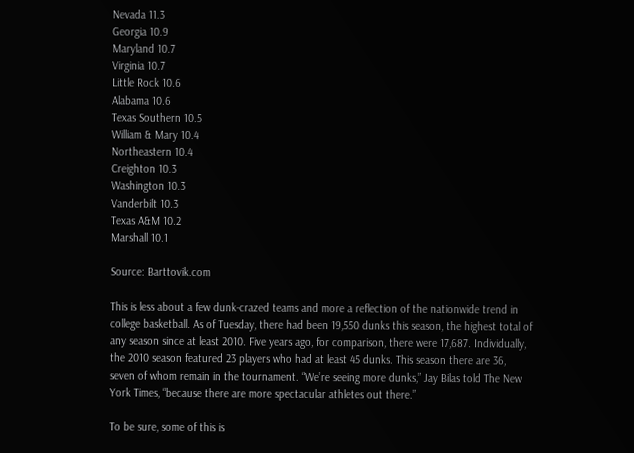Nevada 11.3
Georgia 10.9
Maryland 10.7
Virginia 10.7
Little Rock 10.6
Alabama 10.6
Texas Southern 10.5
William & Mary 10.4
Northeastern 10.4
Creighton 10.3
Washington 10.3
Vanderbilt 10.3
Texas A&M 10.2
Marshall 10.1

Source: Barttovik.com

This is less about a few dunk-crazed teams and more a reflection of the nationwide trend in college basketball. As of Tuesday, there had been 19,550 dunks this season, the highest total of any season since at least 2010. Five years ago, for comparison, there were 17,687. Individually, the 2010 season featured 23 players who had at least 45 dunks. This season there are 36, seven of whom remain in the tournament. “We’re seeing more dunks,” Jay Bilas told The New York Times, “because there are more spectacular athletes out there.”

To be sure, some of this is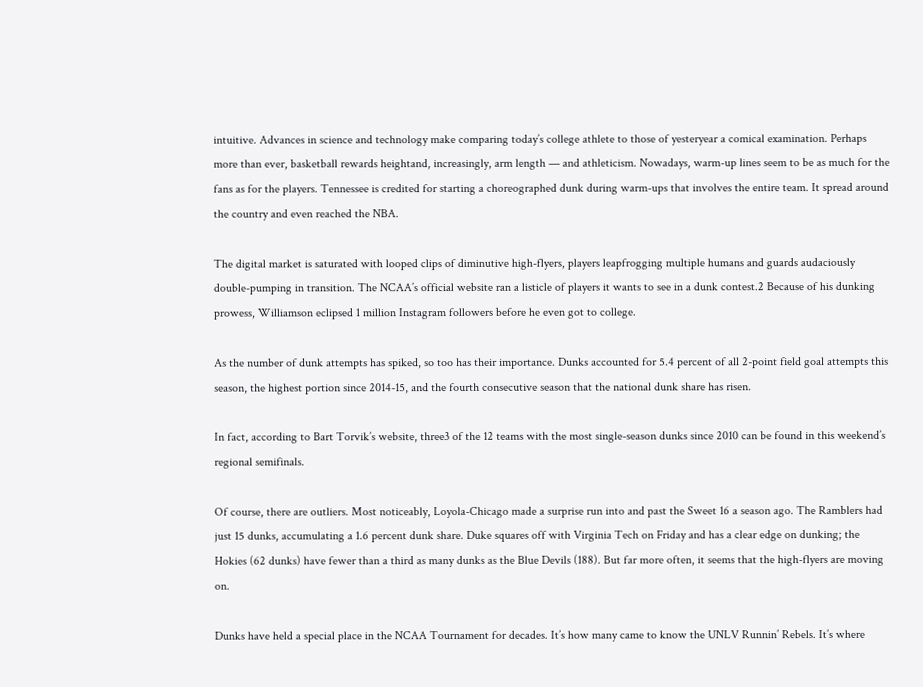intuitive. Advances in science and technology make comparing today’s college athlete to those of yesteryear a comical examination. Perhaps more than ever, basketball rewards heightand, increasingly, arm length — and athleticism. Nowadays, warm-up lines seem to be as much for the fans as for the players. Tennessee is credited for starting a choreographed dunk during warm-ups that involves the entire team. It spread around the country and even reached the NBA.

The digital market is saturated with looped clips of diminutive high-flyers, players leapfrogging multiple humans and guards audaciously double-pumping in transition. The NCAA’s official website ran a listicle of players it wants to see in a dunk contest.2 Because of his dunking prowess, Williamson eclipsed 1 million Instagram followers before he even got to college.

As the number of dunk attempts has spiked, so too has their importance. Dunks accounted for 5.4 percent of all 2-point field goal attempts this season, the highest portion since 2014-15, and the fourth consecutive season that the national dunk share has risen.

In fact, according to Bart Torvik’s website, three3 of the 12 teams with the most single-season dunks since 2010 can be found in this weekend’s regional semifinals.

Of course, there are outliers. Most noticeably, Loyola-Chicago made a surprise run into and past the Sweet 16 a season ago. The Ramblers had just 15 dunks, accumulating a 1.6 percent dunk share. Duke squares off with Virginia Tech on Friday and has a clear edge on dunking; the Hokies (62 dunks) have fewer than a third as many dunks as the Blue Devils (188). But far more often, it seems that the high-flyers are moving on.

Dunks have held a special place in the NCAA Tournament for decades. It’s how many came to know the UNLV Runnin’ Rebels. It’s where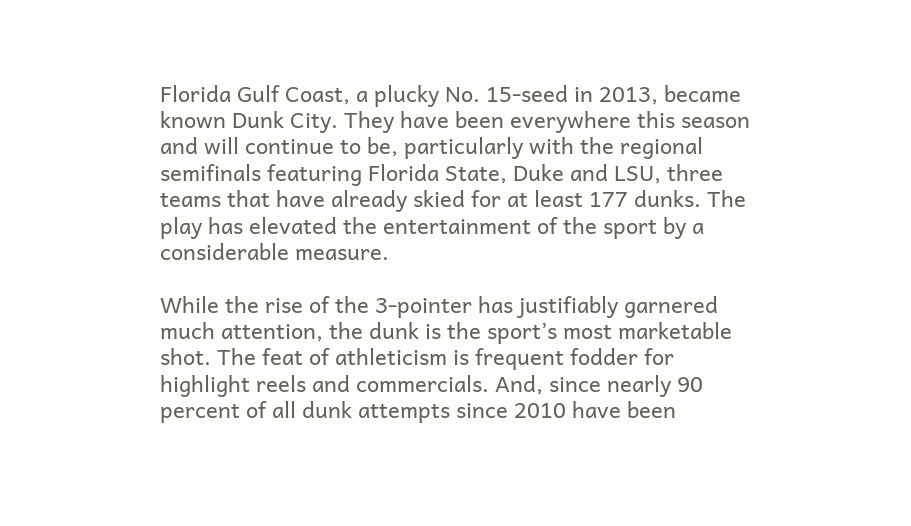Florida Gulf Coast, a plucky No. 15-seed in 2013, became known Dunk City. They have been everywhere this season and will continue to be, particularly with the regional semifinals featuring Florida State, Duke and LSU, three teams that have already skied for at least 177 dunks. The play has elevated the entertainment of the sport by a considerable measure.

While the rise of the 3-pointer has justifiably garnered much attention, the dunk is the sport’s most marketable shot. The feat of athleticism is frequent fodder for highlight reels and commercials. And, since nearly 90 percent of all dunk attempts since 2010 have been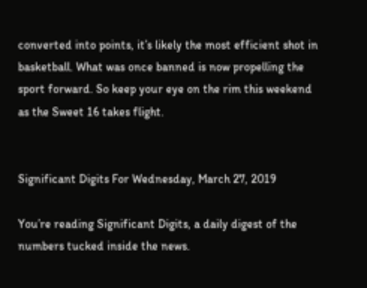converted into points, it’s likely the most efficient shot in basketball. What was once banned is now propelling the sport forward. So keep your eye on the rim this weekend as the Sweet 16 takes flight.


Significant Digits For Wednesday, March 27, 2019

You’re reading Significant Digits, a daily digest of the numbers tucked inside the news.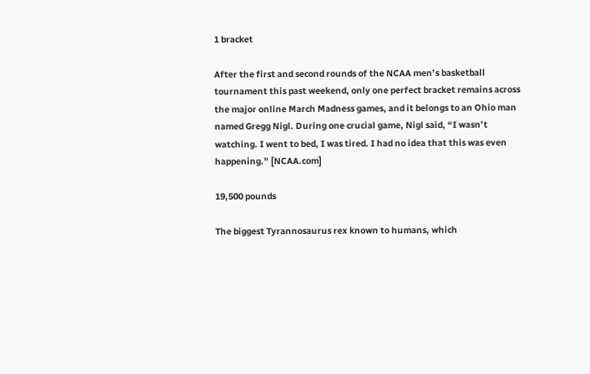1 bracket

After the first and second rounds of the NCAA men’s basketball tournament this past weekend, only one perfect bracket remains across the major online March Madness games, and it belongs to an Ohio man named Gregg Nigl. During one crucial game, Nigl said, “I wasn’t watching. I went to bed, I was tired. I had no idea that this was even happening.” [NCAA.com]

19,500 pounds

The biggest Tyrannosaurus rex known to humans, which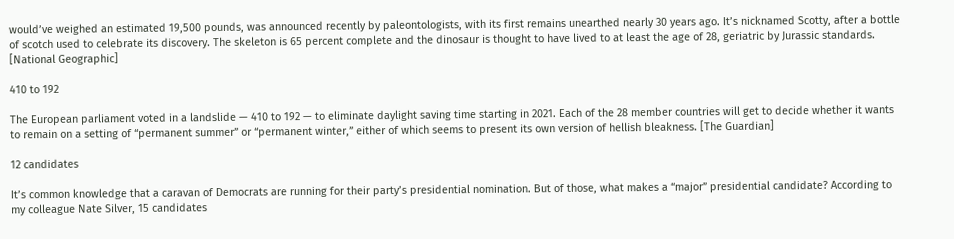would’ve weighed an estimated 19,500 pounds, was announced recently by paleontologists, with its first remains unearthed nearly 30 years ago. It’s nicknamed Scotty, after a bottle of scotch used to celebrate its discovery. The skeleton is 65 percent complete and the dinosaur is thought to have lived to at least the age of 28, geriatric by Jurassic standards. [National Geographic]

410 to 192

The European parliament voted in a landslide — 410 to 192 — to eliminate daylight saving time starting in 2021. Each of the 28 member countries will get to decide whether it wants to remain on a setting of “permanent summer” or “permanent winter,” either of which seems to present its own version of hellish bleakness. [The Guardian]

12 candidates

It’s common knowledge that a caravan of Democrats are running for their party’s presidential nomination. But of those, what makes a “major” presidential candidate? According to my colleague Nate Silver, 15 candidates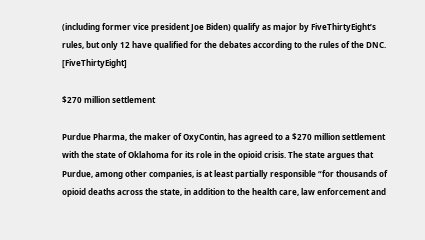(including former vice president Joe Biden) qualify as major by FiveThirtyEight’s rules, but only 12 have qualified for the debates according to the rules of the DNC. [FiveThirtyEight]

$270 million settlement

Purdue Pharma, the maker of OxyContin, has agreed to a $270 million settlement with the state of Oklahoma for its role in the opioid crisis. The state argues that Purdue, among other companies, is at least partially responsible “for thousands of opioid deaths across the state, in addition to the health care, law enforcement and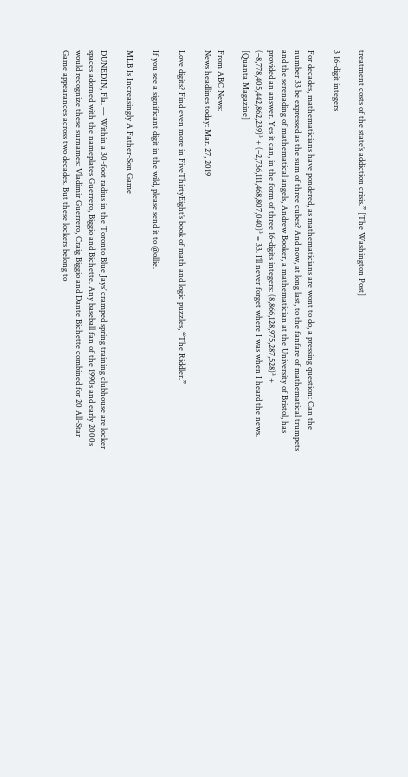treatment costs of the state’s addiction crisis.” [The Washington Post]

3 16-digit integers

For decades, mathematicians have pondered, as mathematicians are wont to do, a pressing question: Can the number 33 be expressed as the sum of three cubes? And now, at long last, to the fanfare of mathematical trumpets and the serenading of mathematical angels, Andrew Booker, a mathematician at the University of Bristol, has provided an answer. Yes it can, in the form of three 16-digits integers: (8,866,128,975,287,528)³ + (–8,778,405,442,862,239)³ + (–2,736,111,468,807,040)³ = 33. I’ll never forget where I was when I heard the news. [Quanta Magazine]

From ABC News:
News headlines today: Mar. 27, 2019

Love digits? Find even more in FiveThirtyEight’s book of math and logic puzzles, “The Riddler.”

If you see a significant digit in the wild, please send it to @ollie.

MLB Is Increasingly A Father-Son Game

DUNEDIN, Fla. — Within a 30-foot radius in the Toronto Blue Jays’ cramped spring training clubhouse are locker spaces adorned with the nameplates Guerrero, Biggio and Bichette. Any baseball fan of the 1990s and early 2000s would recognize these surnames: Vladimir Guerrero, Craig Biggio and Dante Bichette combined for 20 All-Star Game appearances across two decades. But these lockers belong to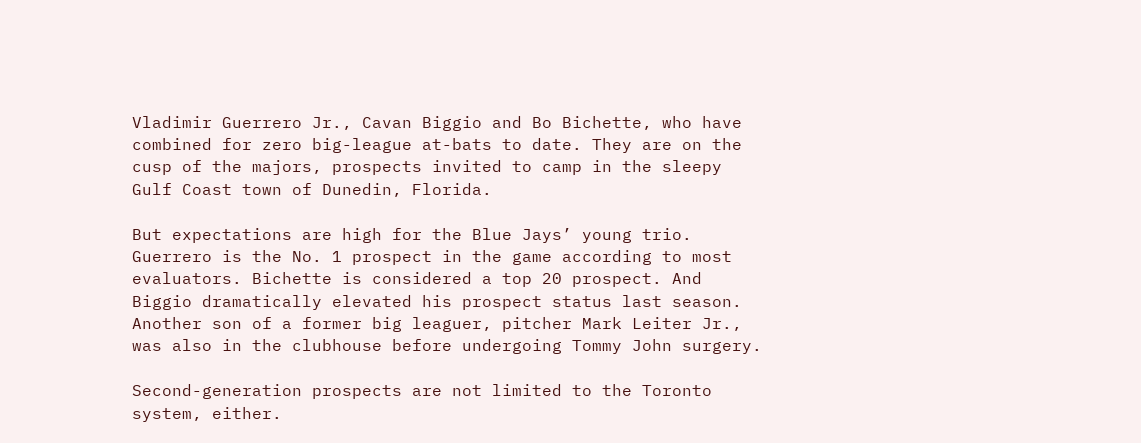Vladimir Guerrero Jr., Cavan Biggio and Bo Bichette, who have combined for zero big-league at-bats to date. They are on the cusp of the majors, prospects invited to camp in the sleepy Gulf Coast town of Dunedin, Florida.

But expectations are high for the Blue Jays’ young trio. Guerrero is the No. 1 prospect in the game according to most evaluators. Bichette is considered a top 20 prospect. And Biggio dramatically elevated his prospect status last season. Another son of a former big leaguer, pitcher Mark Leiter Jr., was also in the clubhouse before undergoing Tommy John surgery.

Second-generation prospects are not limited to the Toronto system, either.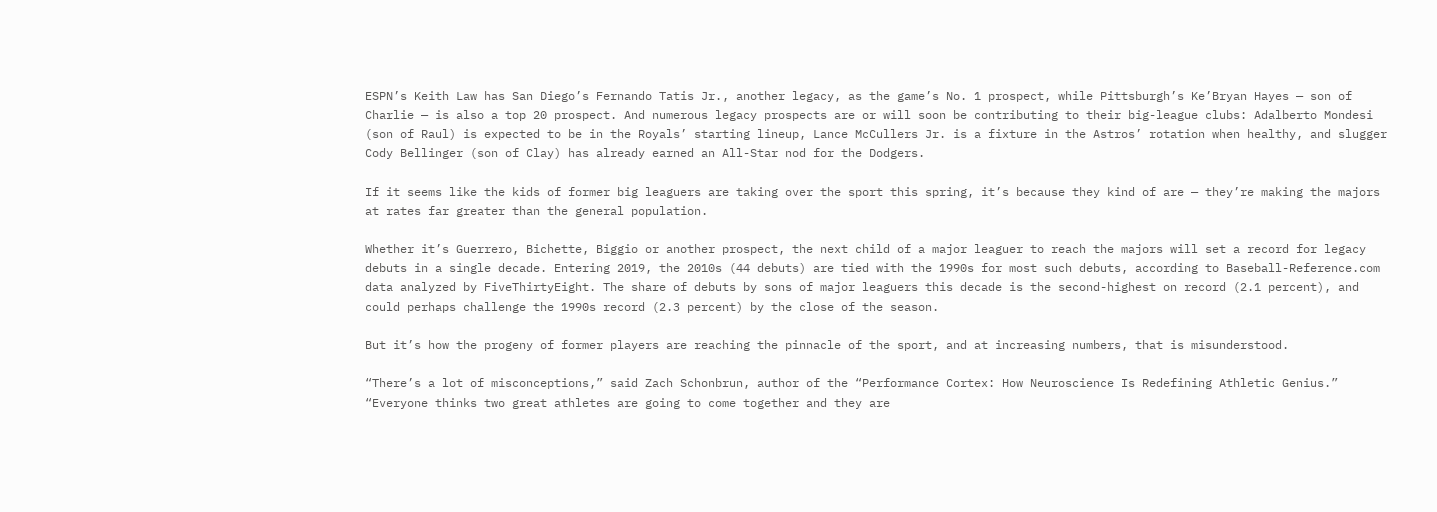ESPN’s Keith Law has San Diego’s Fernando Tatis Jr., another legacy, as the game’s No. 1 prospect, while Pittsburgh’s Ke’Bryan Hayes — son of Charlie — is also a top 20 prospect. And numerous legacy prospects are or will soon be contributing to their big-league clubs: Adalberto Mondesi (son of Raul) is expected to be in the Royals’ starting lineup, Lance McCullers Jr. is a fixture in the Astros’ rotation when healthy, and slugger Cody Bellinger (son of Clay) has already earned an All-Star nod for the Dodgers.

If it seems like the kids of former big leaguers are taking over the sport this spring, it’s because they kind of are — they’re making the majors at rates far greater than the general population.

Whether it’s Guerrero, Bichette, Biggio or another prospect, the next child of a major leaguer to reach the majors will set a record for legacy debuts in a single decade. Entering 2019, the 2010s (44 debuts) are tied with the 1990s for most such debuts, according to Baseball-Reference.com data analyzed by FiveThirtyEight. The share of debuts by sons of major leaguers this decade is the second-highest on record (2.1 percent), and could perhaps challenge the 1990s record (2.3 percent) by the close of the season.

But it’s how the progeny of former players are reaching the pinnacle of the sport, and at increasing numbers, that is misunderstood.

“There’s a lot of misconceptions,” said Zach Schonbrun, author of the “Performance Cortex: How Neuroscience Is Redefining Athletic Genius.” “Everyone thinks two great athletes are going to come together and they are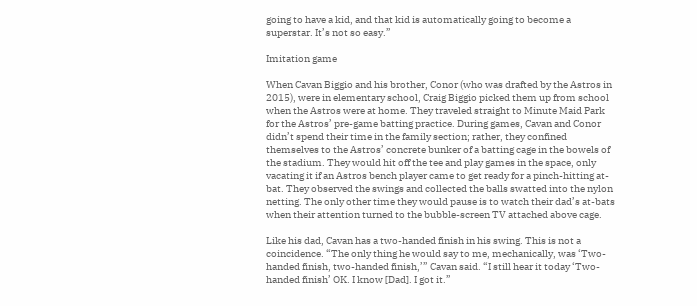going to have a kid, and that kid is automatically going to become a superstar. It’s not so easy.”

Imitation game

When Cavan Biggio and his brother, Conor (who was drafted by the Astros in 2015), were in elementary school, Craig Biggio picked them up from school when the Astros were at home. They traveled straight to Minute Maid Park for the Astros’ pre-game batting practice. During games, Cavan and Conor didn’t spend their time in the family section; rather, they confined themselves to the Astros’ concrete bunker of a batting cage in the bowels of the stadium. They would hit off the tee and play games in the space, only vacating it if an Astros bench player came to get ready for a pinch-hitting at-bat. They observed the swings and collected the balls swatted into the nylon netting. The only other time they would pause is to watch their dad’s at-bats when their attention turned to the bubble-screen TV attached above cage.

Like his dad, Cavan has a two-handed finish in his swing. This is not a coincidence. “The only thing he would say to me, mechanically, was ‘Two-handed finish, two-handed finish,’” Cavan said. “I still hear it today ‘Two-handed finish’ OK. I know [Dad]. I got it.”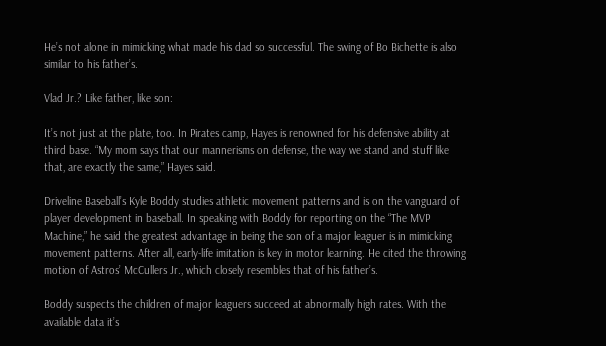He’s not alone in mimicking what made his dad so successful. The swing of Bo Bichette is also similar to his father’s.

Vlad Jr.? Like father, like son:

It’s not just at the plate, too. In Pirates camp, Hayes is renowned for his defensive ability at third base. “My mom says that our mannerisms on defense, the way we stand and stuff like that, are exactly the same,” Hayes said.

Driveline Baseball’s Kyle Boddy studies athletic movement patterns and is on the vanguard of player development in baseball. In speaking with Boddy for reporting on the “The MVP Machine,” he said the greatest advantage in being the son of a major leaguer is in mimicking movement patterns. After all, early-life imitation is key in motor learning. He cited the throwing motion of Astros’ McCullers Jr., which closely resembles that of his father’s.

Boddy suspects the children of major leaguers succeed at abnormally high rates. With the available data it’s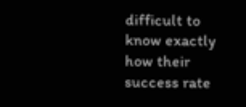difficult to know exactly how their success rate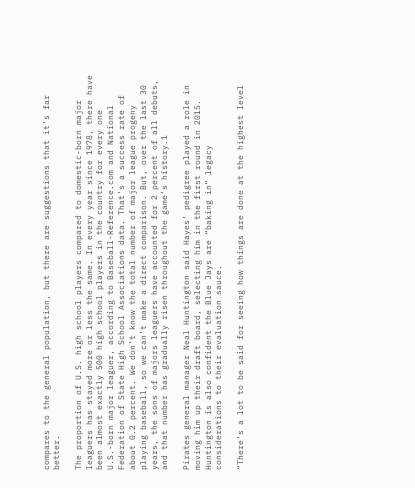compares to the general population, but there are suggestions that it’s far better.

The proportion of U.S. high school players compared to domestic-born major leaguers has stayed more or less the same. In every year since 1978, there have been almost exactly 500 high school players in the country for every one U.S.-born major leaguer, according to Baseball-Reference.com and National Federation of State High School Associations data. That’s a success rate of about 0.2 percent. We don’t know the total number of major league progeny playing baseball, so we can’t make a direct comparison. But, over the last 30 years, the sons of majors leaguers have accounted for 2 percent of all debuts, and that number has gradually risen throughout the game’s history.1

Pirates general manager Neal Huntington said Hayes’ pedigree played a role in moving him up their draft board, selecting him in the first round in 2015. Huntington is also confident the Blue Jays are “baking in” legacy considerations to their evaluation sauce.

“There’s a lot to be said for seeing how things are done at the highest level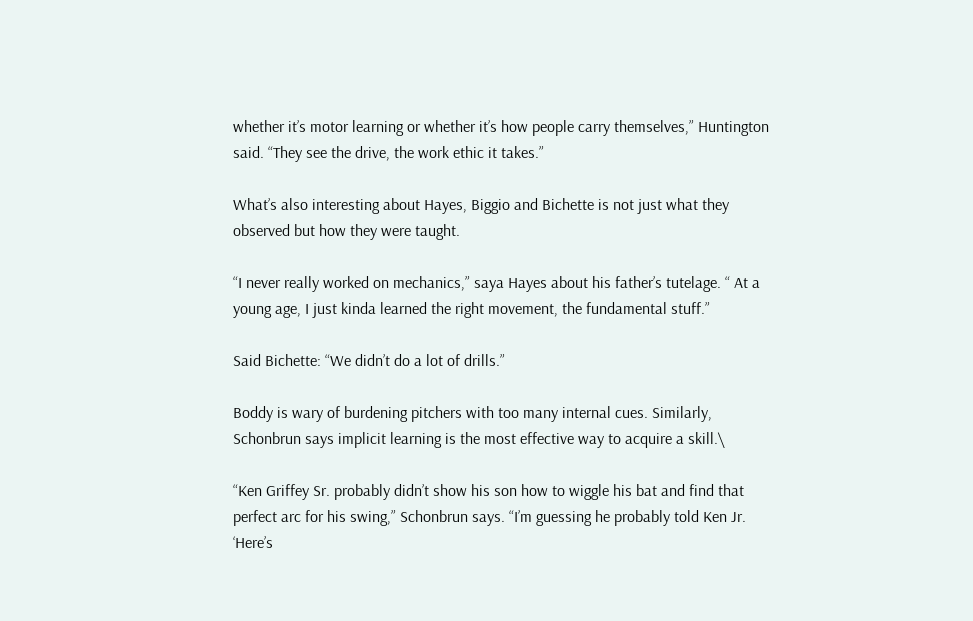whether it’s motor learning or whether it’s how people carry themselves,” Huntington said. “They see the drive, the work ethic it takes.”

What’s also interesting about Hayes, Biggio and Bichette is not just what they observed but how they were taught.

“I never really worked on mechanics,” saya Hayes about his father’s tutelage. “ At a young age, I just kinda learned the right movement, the fundamental stuff.”

Said Bichette: “We didn’t do a lot of drills.”

Boddy is wary of burdening pitchers with too many internal cues. Similarly, Schonbrun says implicit learning is the most effective way to acquire a skill.\

“Ken Griffey Sr. probably didn’t show his son how to wiggle his bat and find that perfect arc for his swing,” Schonbrun says. “I’m guessing he probably told Ken Jr. ‘Here’s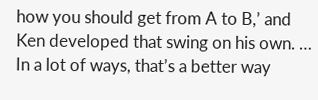how you should get from A to B,’ and Ken developed that swing on his own. … In a lot of ways, that’s a better way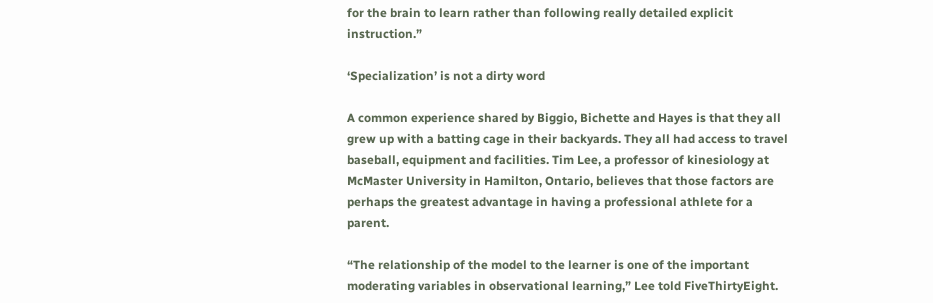for the brain to learn rather than following really detailed explicit instruction.”

‘Specialization’ is not a dirty word

A common experience shared by Biggio, Bichette and Hayes is that they all grew up with a batting cage in their backyards. They all had access to travel baseball, equipment and facilities. Tim Lee, a professor of kinesiology at McMaster University in Hamilton, Ontario, believes that those factors are perhaps the greatest advantage in having a professional athlete for a parent.

“The relationship of the model to the learner is one of the important moderating variables in observational learning,” Lee told FiveThirtyEight.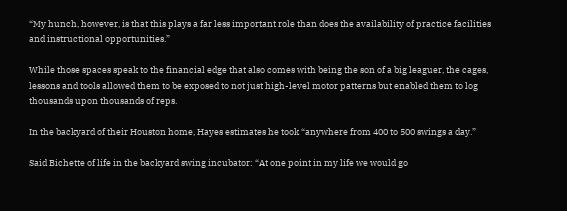“My hunch, however, is that this plays a far less important role than does the availability of practice facilities and instructional opportunities.”

While those spaces speak to the financial edge that also comes with being the son of a big leaguer, the cages, lessons and tools allowed them to be exposed to not just high-level motor patterns but enabled them to log thousands upon thousands of reps.

In the backyard of their Houston home, Hayes estimates he took “anywhere from 400 to 500 swings a day.”

Said Bichette of life in the backyard swing incubator: “At one point in my life we would go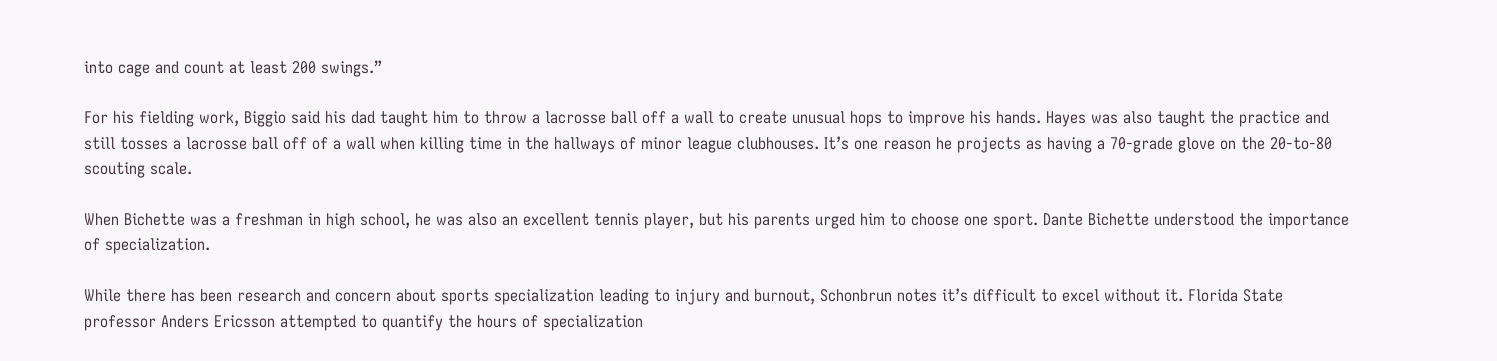into cage and count at least 200 swings.”

For his fielding work, Biggio said his dad taught him to throw a lacrosse ball off a wall to create unusual hops to improve his hands. Hayes was also taught the practice and still tosses a lacrosse ball off of a wall when killing time in the hallways of minor league clubhouses. It’s one reason he projects as having a 70-grade glove on the 20-to-80 scouting scale.

When Bichette was a freshman in high school, he was also an excellent tennis player, but his parents urged him to choose one sport. Dante Bichette understood the importance of specialization.

While there has been research and concern about sports specialization leading to injury and burnout, Schonbrun notes it’s difficult to excel without it. Florida State professor Anders Ericsson attempted to quantify the hours of specialization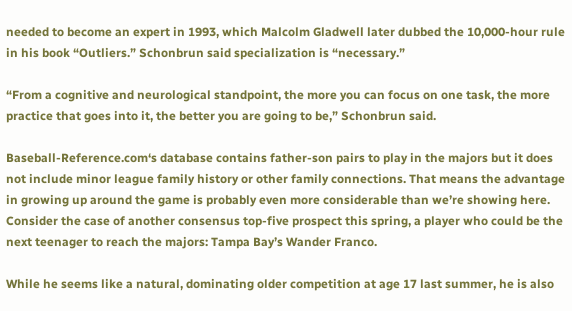needed to become an expert in 1993, which Malcolm Gladwell later dubbed the 10,000-hour rule in his book “Outliers.” Schonbrun said specialization is “necessary.”

“From a cognitive and neurological standpoint, the more you can focus on one task, the more practice that goes into it, the better you are going to be,” Schonbrun said.

Baseball-Reference.com‘s database contains father-son pairs to play in the majors but it does not include minor league family history or other family connections. That means the advantage in growing up around the game is probably even more considerable than we’re showing here. Consider the case of another consensus top-five prospect this spring, a player who could be the next teenager to reach the majors: Tampa Bay’s Wander Franco.

While he seems like a natural, dominating older competition at age 17 last summer, he is also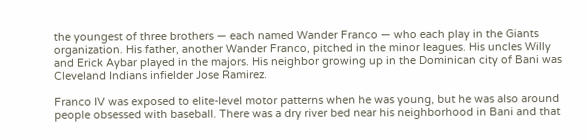the youngest of three brothers — each named Wander Franco — who each play in the Giants organization. His father, another Wander Franco, pitched in the minor leagues. His uncles Willy and Erick Aybar played in the majors. His neighbor growing up in the Dominican city of Bani was Cleveland Indians infielder Jose Ramirez.

Franco IV was exposed to elite-level motor patterns when he was young, but he was also around people obsessed with baseball. There was a dry river bed near his neighborhood in Bani and that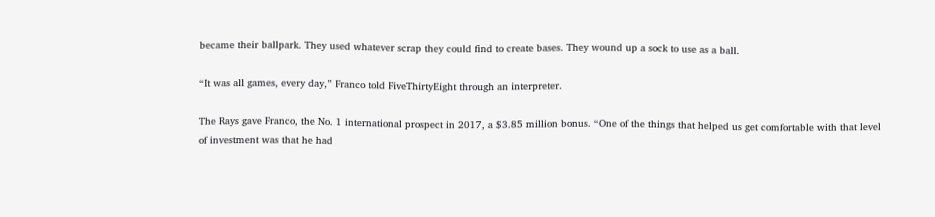became their ballpark. They used whatever scrap they could find to create bases. They wound up a sock to use as a ball.

“It was all games, every day,” Franco told FiveThirtyEight through an interpreter.

The Rays gave Franco, the No. 1 international prospect in 2017, a $3.85 million bonus. “One of the things that helped us get comfortable with that level of investment was that he had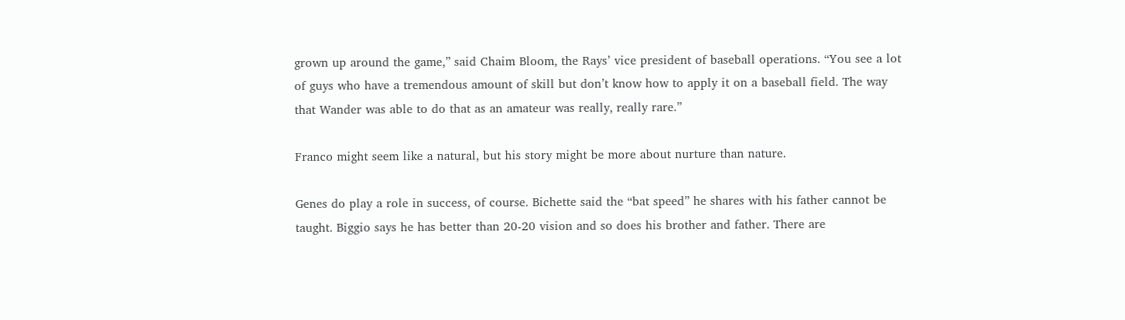grown up around the game,” said Chaim Bloom, the Rays’ vice president of baseball operations. “You see a lot of guys who have a tremendous amount of skill but don’t know how to apply it on a baseball field. The way that Wander was able to do that as an amateur was really, really rare.”

Franco might seem like a natural, but his story might be more about nurture than nature.

Genes do play a role in success, of course. Bichette said the “bat speed” he shares with his father cannot be taught. Biggio says he has better than 20-20 vision and so does his brother and father. There are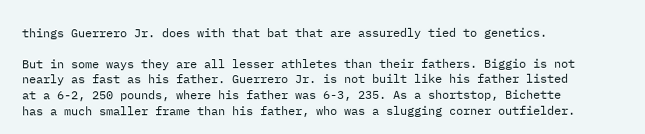things Guerrero Jr. does with that bat that are assuredly tied to genetics.

But in some ways they are all lesser athletes than their fathers. Biggio is not nearly as fast as his father. Guerrero Jr. is not built like his father listed at a 6-2, 250 pounds, where his father was 6-3, 235. As a shortstop, Bichette has a much smaller frame than his father, who was a slugging corner outfielder.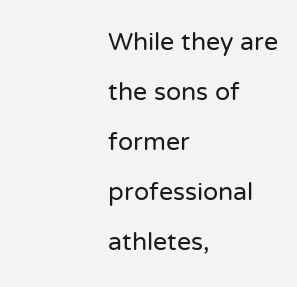While they are the sons of former professional athletes,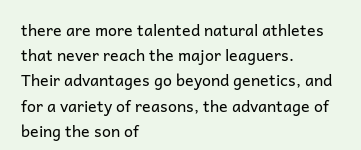there are more talented natural athletes that never reach the major leaguers. Their advantages go beyond genetics, and for a variety of reasons, the advantage of being the son of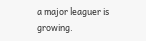a major leaguer is growing.